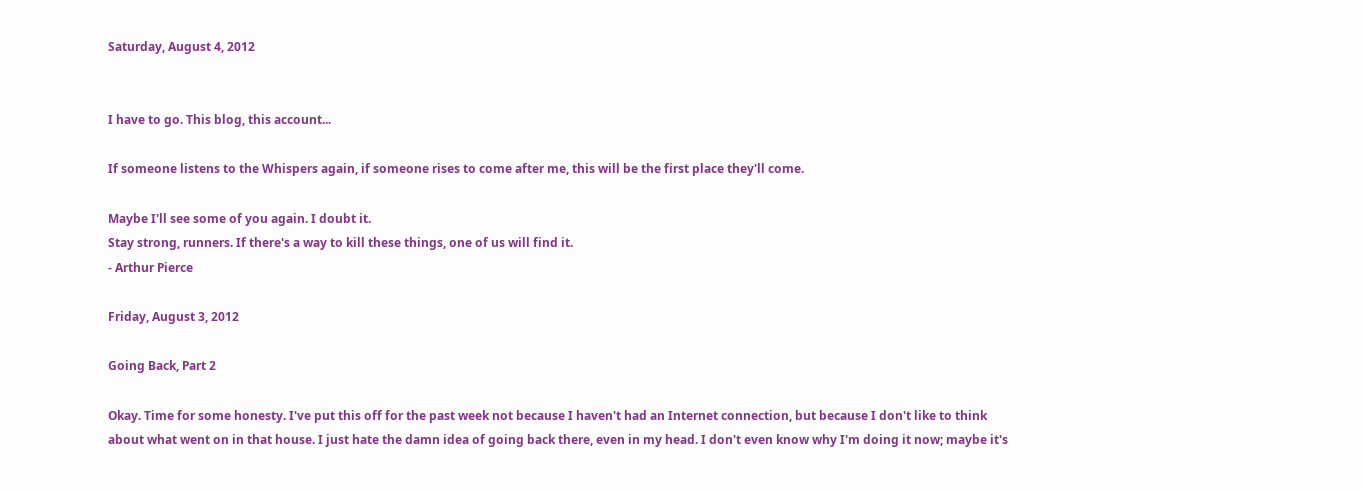Saturday, August 4, 2012


I have to go. This blog, this account...

If someone listens to the Whispers again, if someone rises to come after me, this will be the first place they'll come.

Maybe I'll see some of you again. I doubt it.
Stay strong, runners. If there's a way to kill these things, one of us will find it.
- Arthur Pierce

Friday, August 3, 2012

Going Back, Part 2

Okay. Time for some honesty. I've put this off for the past week not because I haven't had an Internet connection, but because I don't like to think about what went on in that house. I just hate the damn idea of going back there, even in my head. I don't even know why I'm doing it now; maybe it's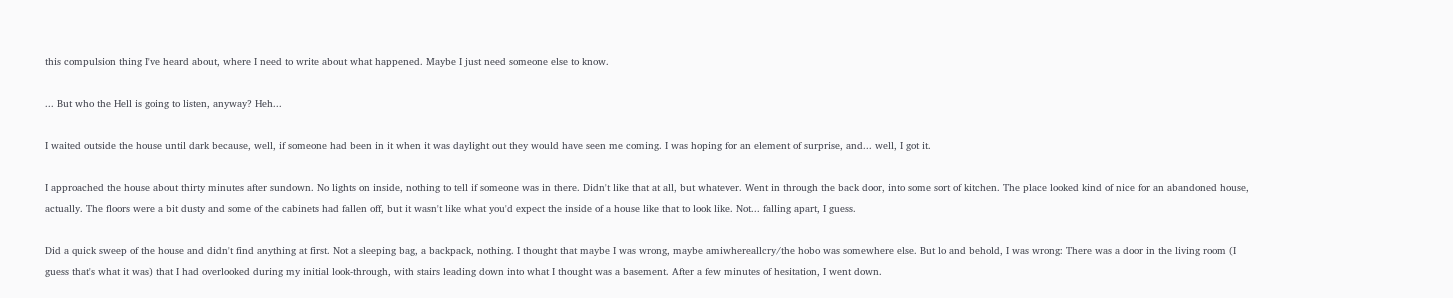this compulsion thing I've heard about, where I need to write about what happened. Maybe I just need someone else to know.

... But who the Hell is going to listen, anyway? Heh...

I waited outside the house until dark because, well, if someone had been in it when it was daylight out they would have seen me coming. I was hoping for an element of surprise, and... well, I got it.

I approached the house about thirty minutes after sundown. No lights on inside, nothing to tell if someone was in there. Didn't like that at all, but whatever. Went in through the back door, into some sort of kitchen. The place looked kind of nice for an abandoned house, actually. The floors were a bit dusty and some of the cabinets had fallen off, but it wasn't like what you'd expect the inside of a house like that to look like. Not... falling apart, I guess.

Did a quick sweep of the house and didn't find anything at first. Not a sleeping bag, a backpack, nothing. I thought that maybe I was wrong, maybe amiwhereallcry/the hobo was somewhere else. But lo and behold, I was wrong: There was a door in the living room (I guess that's what it was) that I had overlooked during my initial look-through, with stairs leading down into what I thought was a basement. After a few minutes of hesitation, I went down.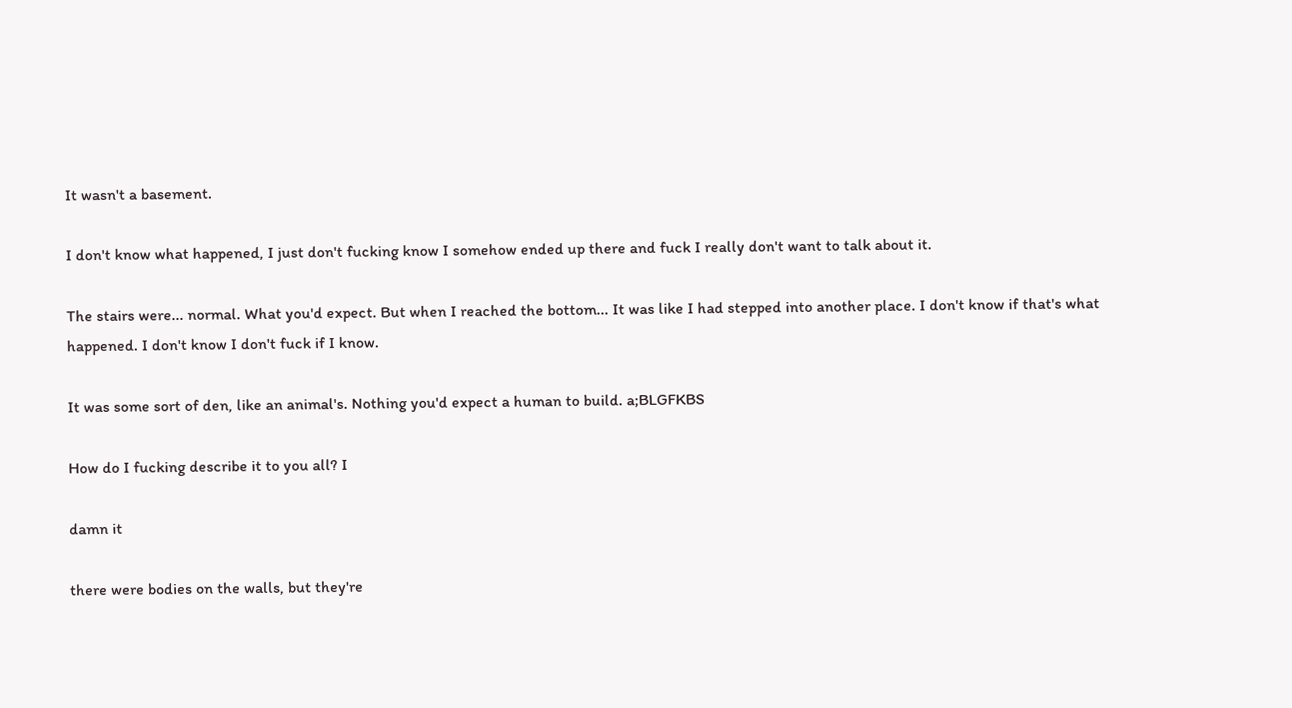It wasn't a basement.

I don't know what happened, I just don't fucking know I somehow ended up there and fuck I really don't want to talk about it.

The stairs were... normal. What you'd expect. But when I reached the bottom... It was like I had stepped into another place. I don't know if that's what happened. I don't know I don't fuck if I know.

It was some sort of den, like an animal's. Nothing you'd expect a human to build. a;BLGFKBS

How do I fucking describe it to you all? I

damn it

there were bodies on the walls, but they're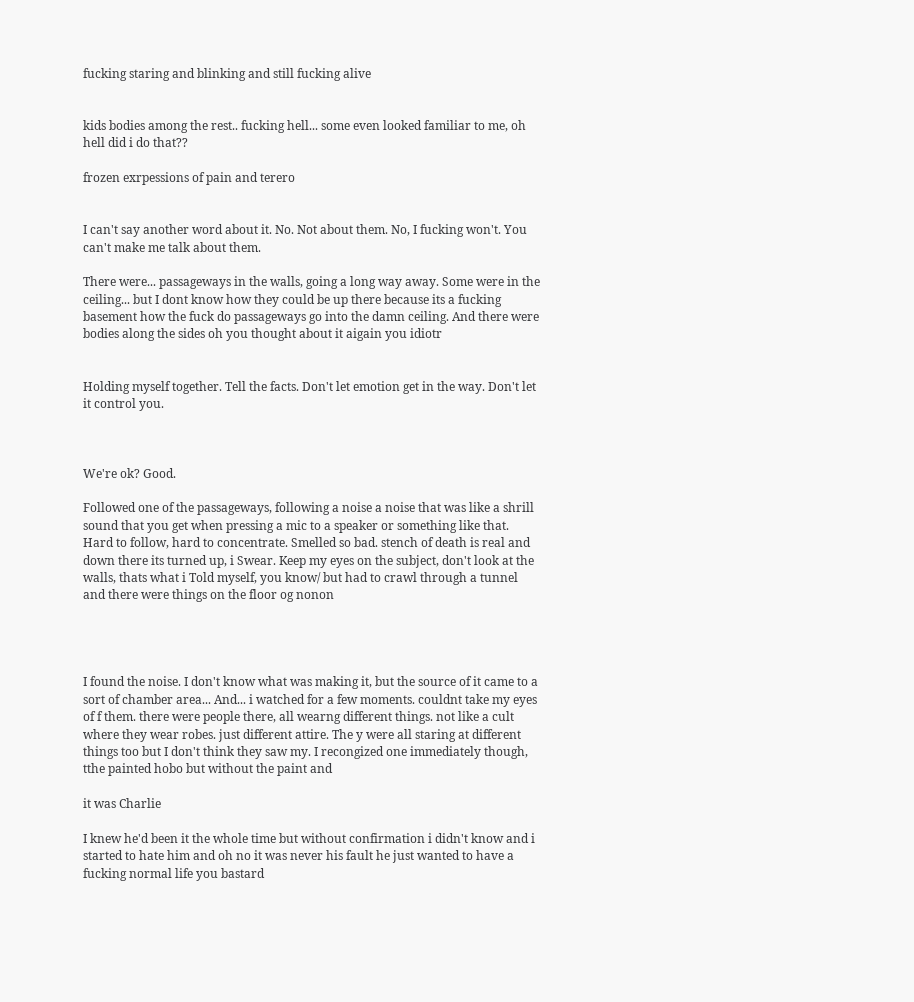fucking staring and blinking and still fucking alive


kids bodies among the rest.. fucking hell... some even looked familiar to me, oh hell did i do that??

frozen exrpessions of pain and terero


I can't say another word about it. No. Not about them. No, I fucking won't. You can't make me talk about them.

There were... passageways in the walls, going a long way away. Some were in the ceiling... but I dont know how they could be up there because its a fucking basement how the fuck do passageways go into the damn ceiling. And there were bodies along the sides oh you thought about it aigain you idiotr


Holding myself together. Tell the facts. Don't let emotion get in the way. Don't let it control you.



We're ok? Good.

Followed one of the passageways, following a noise a noise that was like a shrill sound that you get when pressing a mic to a speaker or something like that. Hard to follow, hard to concentrate. Smelled so bad. stench of death is real and down there its turned up, i Swear. Keep my eyes on the subject, don't look at the walls, thats what i Told myself, you know/ but had to crawl through a tunnel and there were things on the floor og nonon




I found the noise. I don't know what was making it, but the source of it came to a sort of chamber area... And... i watched for a few moments. couldnt take my eyes of f them. there were people there, all wearng different things. not like a cult where they wear robes. just different attire. The y were all staring at different things too but I don't think they saw my. I recongized one immediately though, tthe painted hobo but without the paint and

it was Charlie

I knew he'd been it the whole time but without confirmation i didn't know and i started to hate him and oh no it was never his fault he just wanted to have a fucking normal life you bastard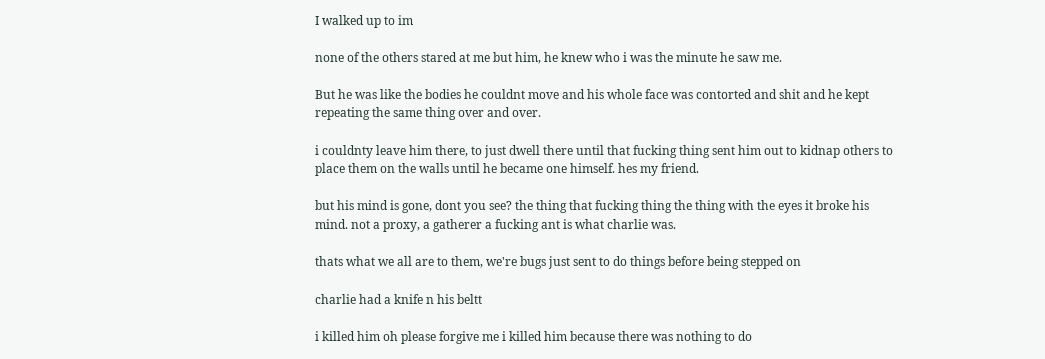I walked up to im

none of the others stared at me but him, he knew who i was the minute he saw me.

But he was like the bodies he couldnt move and his whole face was contorted and shit and he kept repeating the same thing over and over.

i couldnty leave him there, to just dwell there until that fucking thing sent him out to kidnap others to place them on the walls until he became one himself. hes my friend.

but his mind is gone, dont you see? the thing that fucking thing the thing with the eyes it broke his mind. not a proxy, a gatherer a fucking ant is what charlie was.

thats what we all are to them, we're bugs just sent to do things before being stepped on

charlie had a knife n his beltt

i killed him oh please forgive me i killed him because there was nothing to do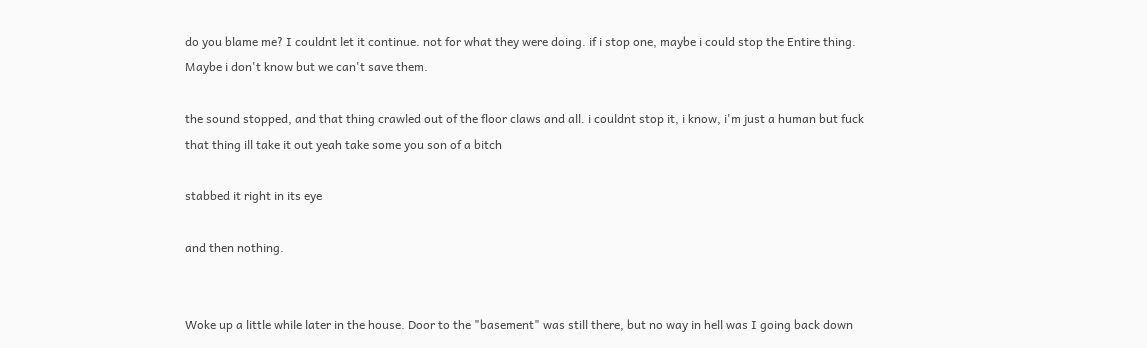do you blame me? I couldnt let it continue. not for what they were doing. if i stop one, maybe i could stop the Entire thing. Maybe i don't know but we can't save them.

the sound stopped, and that thing crawled out of the floor claws and all. i couldnt stop it, i know, i'm just a human but fuck that thing ill take it out yeah take some you son of a bitch

stabbed it right in its eye

and then nothing.


Woke up a little while later in the house. Door to the "basement" was still there, but no way in hell was I going back down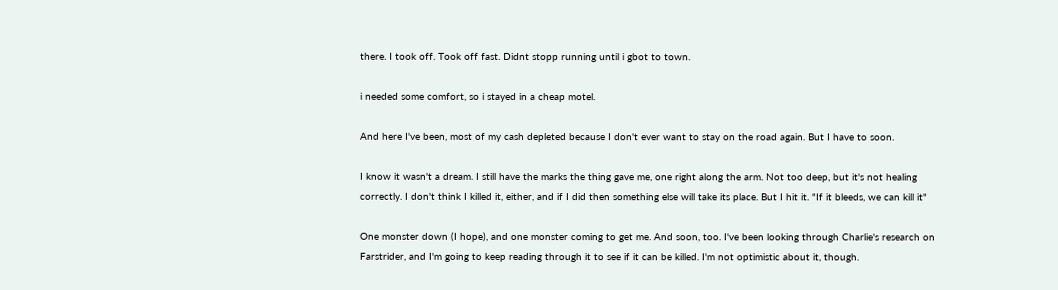there. I took off. Took off fast. Didnt stopp running until i gbot to town.

i needed some comfort, so i stayed in a cheap motel.

And here I've been, most of my cash depleted because I don't ever want to stay on the road again. But I have to soon.

I know it wasn't a dream. I still have the marks the thing gave me, one right along the arm. Not too deep, but it's not healing correctly. I don't think I killed it, either, and if I did then something else will take its place. But I hit it. "If it bleeds, we can kill it"

One monster down (I hope), and one monster coming to get me. And soon, too. I've been looking through Charlie's research on Farstrider, and I'm going to keep reading through it to see if it can be killed. I'm not optimistic about it, though.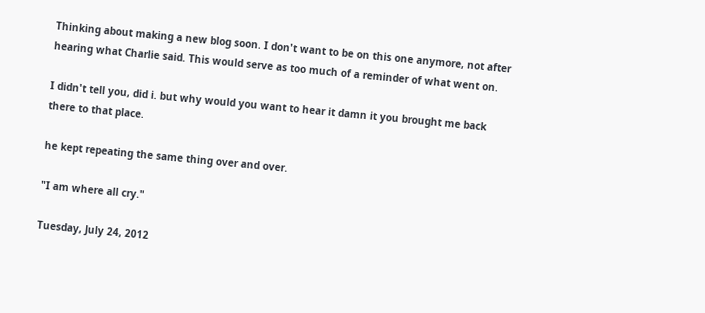Thinking about making a new blog soon. I don't want to be on this one anymore, not after hearing what Charlie said. This would serve as too much of a reminder of what went on.

I didn't tell you, did i. but why would you want to hear it damn it you brought me back there to that place.

he kept repeating the same thing over and over.

"I am where all cry."

Tuesday, July 24, 2012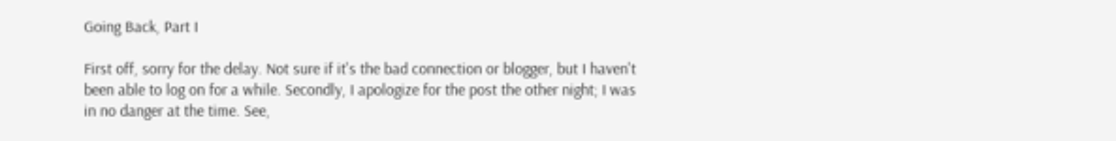Going Back, Part I

First off, sorry for the delay. Not sure if it's the bad connection or blogger, but I haven't been able to log on for a while. Secondly, I apologize for the post the other night; I was in no danger at the time. See,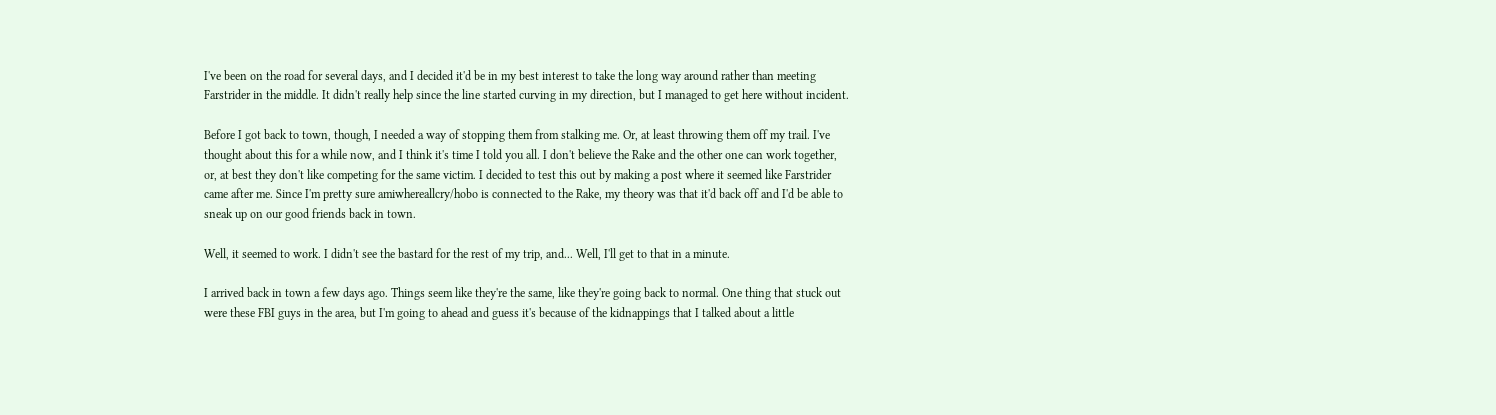I've been on the road for several days, and I decided it'd be in my best interest to take the long way around rather than meeting Farstrider in the middle. It didn't really help since the line started curving in my direction, but I managed to get here without incident.

Before I got back to town, though, I needed a way of stopping them from stalking me. Or, at least throwing them off my trail. I've thought about this for a while now, and I think it's time I told you all. I don't believe the Rake and the other one can work together, or, at best they don't like competing for the same victim. I decided to test this out by making a post where it seemed like Farstrider came after me. Since I'm pretty sure amiwhereallcry/hobo is connected to the Rake, my theory was that it'd back off and I'd be able to sneak up on our good friends back in town.

Well, it seemed to work. I didn't see the bastard for the rest of my trip, and... Well, I'll get to that in a minute.

I arrived back in town a few days ago. Things seem like they're the same, like they're going back to normal. One thing that stuck out were these FBI guys in the area, but I'm going to ahead and guess it's because of the kidnappings that I talked about a little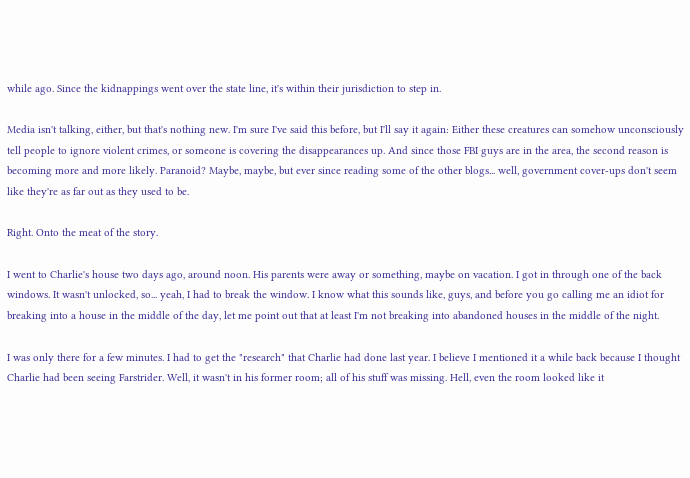while ago. Since the kidnappings went over the state line, it's within their jurisdiction to step in.

Media isn't talking, either, but that's nothing new. I'm sure I've said this before, but I'll say it again: Either these creatures can somehow unconsciously tell people to ignore violent crimes, or someone is covering the disappearances up. And since those FBI guys are in the area, the second reason is becoming more and more likely. Paranoid? Maybe, maybe, but ever since reading some of the other blogs... well, government cover-ups don't seem like they're as far out as they used to be.

Right. Onto the meat of the story.

I went to Charlie's house two days ago, around noon. His parents were away or something, maybe on vacation. I got in through one of the back windows. It wasn't unlocked, so... yeah, I had to break the window. I know what this sounds like, guys, and before you go calling me an idiot for breaking into a house in the middle of the day, let me point out that at least I'm not breaking into abandoned houses in the middle of the night.

I was only there for a few minutes. I had to get the "research" that Charlie had done last year. I believe I mentioned it a while back because I thought Charlie had been seeing Farstrider. Well, it wasn't in his former room; all of his stuff was missing. Hell, even the room looked like it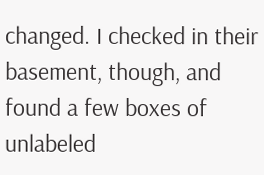changed. I checked in their basement, though, and found a few boxes of unlabeled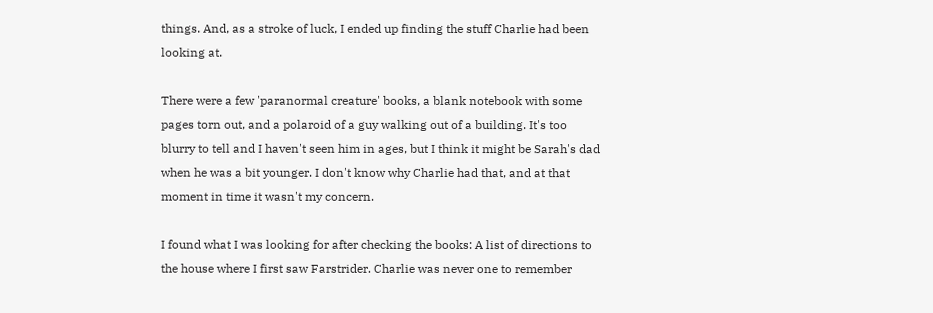things. And, as a stroke of luck, I ended up finding the stuff Charlie had been looking at.

There were a few 'paranormal creature' books, a blank notebook with some pages torn out, and a polaroid of a guy walking out of a building. It's too blurry to tell and I haven't seen him in ages, but I think it might be Sarah's dad when he was a bit younger. I don't know why Charlie had that, and at that moment in time it wasn't my concern.

I found what I was looking for after checking the books: A list of directions to the house where I first saw Farstrider. Charlie was never one to remember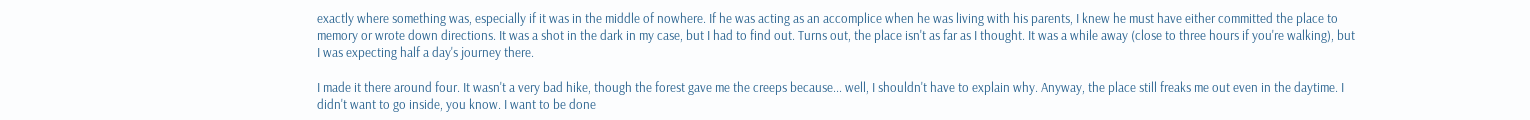exactly where something was, especially if it was in the middle of nowhere. If he was acting as an accomplice when he was living with his parents, I knew he must have either committed the place to memory or wrote down directions. It was a shot in the dark in my case, but I had to find out. Turns out, the place isn't as far as I thought. It was a while away (close to three hours if you're walking), but I was expecting half a day's journey there.

I made it there around four. It wasn't a very bad hike, though the forest gave me the creeps because... well, I shouldn't have to explain why. Anyway, the place still freaks me out even in the daytime. I didn't want to go inside, you know. I want to be done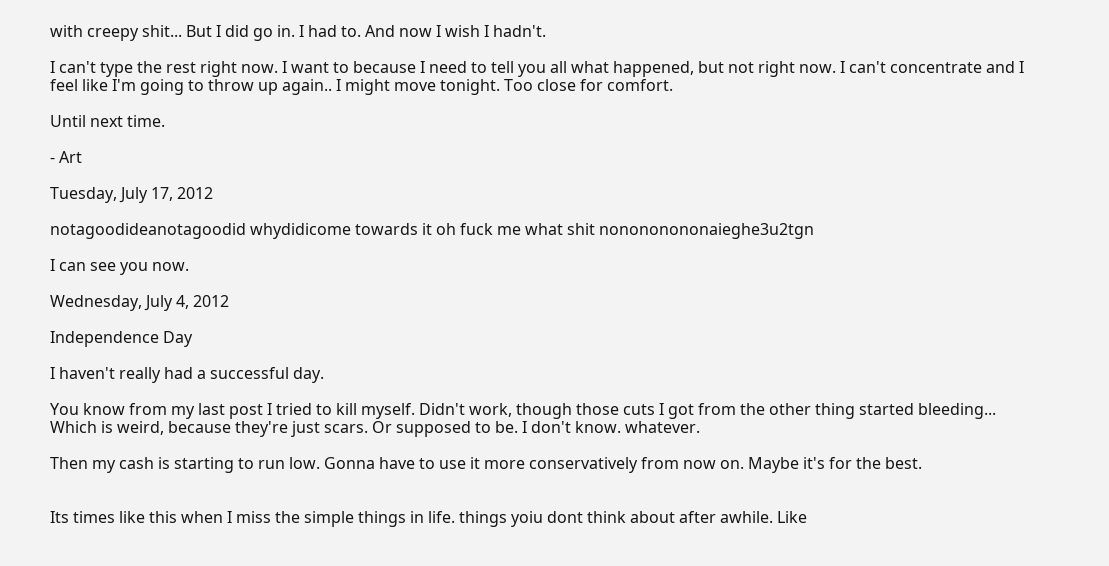with creepy shit... But I did go in. I had to. And now I wish I hadn't.

I can't type the rest right now. I want to because I need to tell you all what happened, but not right now. I can't concentrate and I feel like I'm going to throw up again.. I might move tonight. Too close for comfort.

Until next time.

- Art

Tuesday, July 17, 2012

notagoodideanotagoodid whydidicome towards it oh fuck me what shit nonononononaieghe3u2tgn

I can see you now.

Wednesday, July 4, 2012

Independence Day

I haven't really had a successful day.

You know from my last post I tried to kill myself. Didn't work, though those cuts I got from the other thing started bleeding... Which is weird, because they're just scars. Or supposed to be. I don't know. whatever.

Then my cash is starting to run low. Gonna have to use it more conservatively from now on. Maybe it's for the best.


Its times like this when I miss the simple things in life. things yoiu dont think about after awhile. Like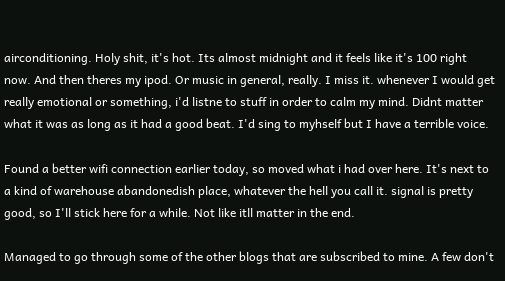airconditioning. Holy shit, it's hot. Its almost midnight and it feels like it's 100 right now. And then theres my ipod. Or music in general, really. I miss it. whenever I would get really emotional or something, i'd listne to stuff in order to calm my mind. Didnt matter what it was as long as it had a good beat. I'd sing to myhself but I have a terrible voice.

Found a better wifi connection earlier today, so moved what i had over here. It's next to a kind of warehouse abandonedish place, whatever the hell you call it. signal is pretty good, so I'll stick here for a while. Not like itll matter in the end.

Managed to go through some of the other blogs that are subscribed to mine. A few don't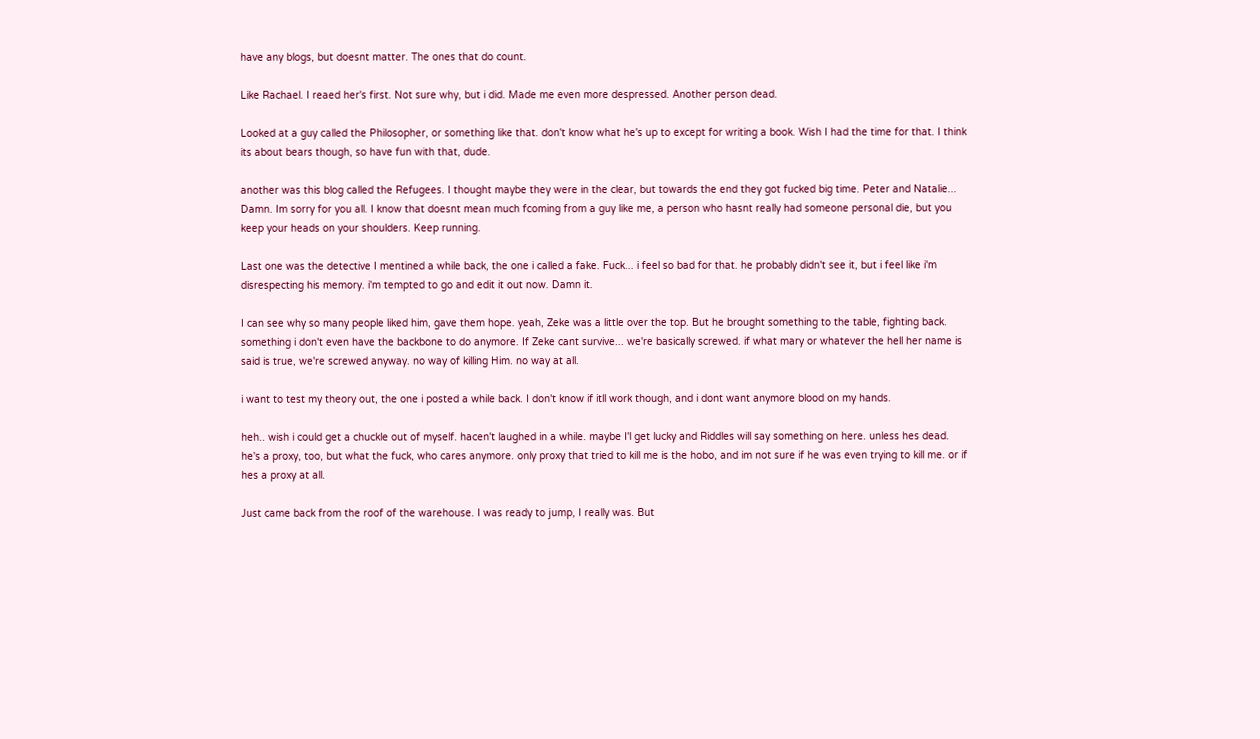have any blogs, but doesnt matter. The ones that do count.

Like Rachael. I reaed her's first. Not sure why, but i did. Made me even more despressed. Another person dead.

Looked at a guy called the Philosopher, or something like that. don't know what he's up to except for writing a book. Wish I had the time for that. I think its about bears though, so have fun with that, dude.

another was this blog called the Refugees. I thought maybe they were in the clear, but towards the end they got fucked big time. Peter and Natalie... Damn. Im sorry for you all. I know that doesnt mean much fcoming from a guy like me, a person who hasnt really had someone personal die, but you keep your heads on your shoulders. Keep running.

Last one was the detective I mentined a while back, the one i called a fake. Fuck... i feel so bad for that. he probably didn't see it, but i feel like i'm disrespecting his memory. i'm tempted to go and edit it out now. Damn it.

I can see why so many people liked him, gave them hope. yeah, Zeke was a little over the top. But he brought something to the table, fighting back. something i don't even have the backbone to do anymore. If Zeke cant survive... we're basically screwed. if what mary or whatever the hell her name is said is true, we're screwed anyway. no way of killing Him. no way at all.

i want to test my theory out, the one i posted a while back. I don't know if itll work though, and i dont want anymore blood on my hands.

heh.. wish i could get a chuckle out of myself. hacen't laughed in a while. maybe I'l get lucky and Riddles will say something on here. unless hes dead. he's a proxy, too, but what the fuck, who cares anymore. only proxy that tried to kill me is the hobo, and im not sure if he was even trying to kill me. or if hes a proxy at all.

Just came back from the roof of the warehouse. I was ready to jump, I really was. But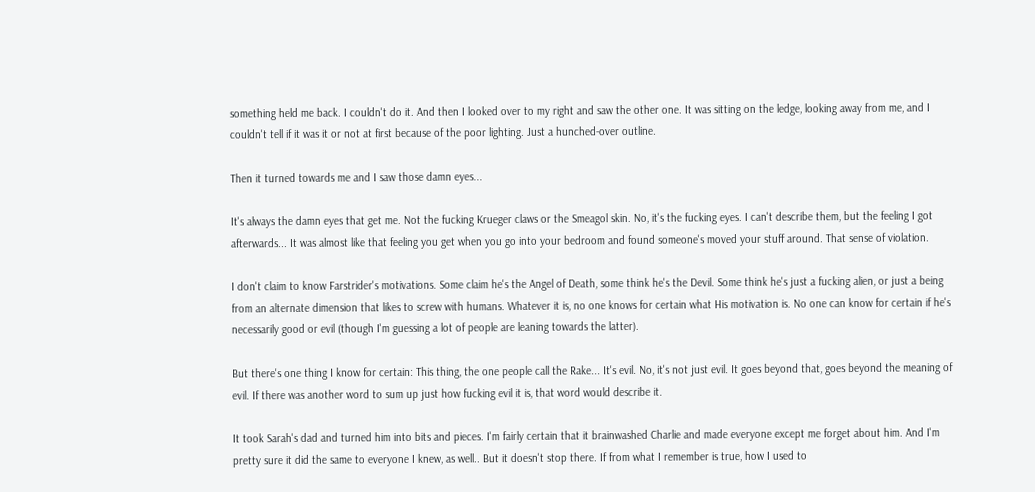something held me back. I couldn't do it. And then I looked over to my right and saw the other one. It was sitting on the ledge, looking away from me, and I couldn't tell if it was it or not at first because of the poor lighting. Just a hunched-over outline.

Then it turned towards me and I saw those damn eyes...

It's always the damn eyes that get me. Not the fucking Krueger claws or the Smeagol skin. No, it's the fucking eyes. I can't describe them, but the feeling I got afterwards... It was almost like that feeling you get when you go into your bedroom and found someone's moved your stuff around. That sense of violation.

I don't claim to know Farstrider's motivations. Some claim he's the Angel of Death, some think he's the Devil. Some think he's just a fucking alien, or just a being from an alternate dimension that likes to screw with humans. Whatever it is, no one knows for certain what His motivation is. No one can know for certain if he's necessarily good or evil (though I'm guessing a lot of people are leaning towards the latter).

But there's one thing I know for certain: This thing, the one people call the Rake... It's evil. No, it's not just evil. It goes beyond that, goes beyond the meaning of evil. If there was another word to sum up just how fucking evil it is, that word would describe it.

It took Sarah's dad and turned him into bits and pieces. I'm fairly certain that it brainwashed Charlie and made everyone except me forget about him. And I'm pretty sure it did the same to everyone I knew, as well.. But it doesn't stop there. If from what I remember is true, how I used to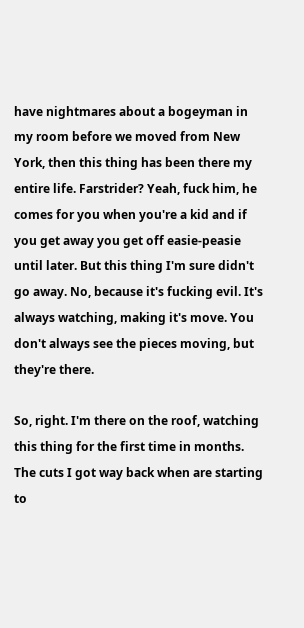have nightmares about a bogeyman in my room before we moved from New York, then this thing has been there my entire life. Farstrider? Yeah, fuck him, he comes for you when you're a kid and if you get away you get off easie-peasie until later. But this thing I'm sure didn't go away. No, because it's fucking evil. It's always watching, making it's move. You don't always see the pieces moving, but they're there.

So, right. I'm there on the roof, watching this thing for the first time in months. The cuts I got way back when are starting to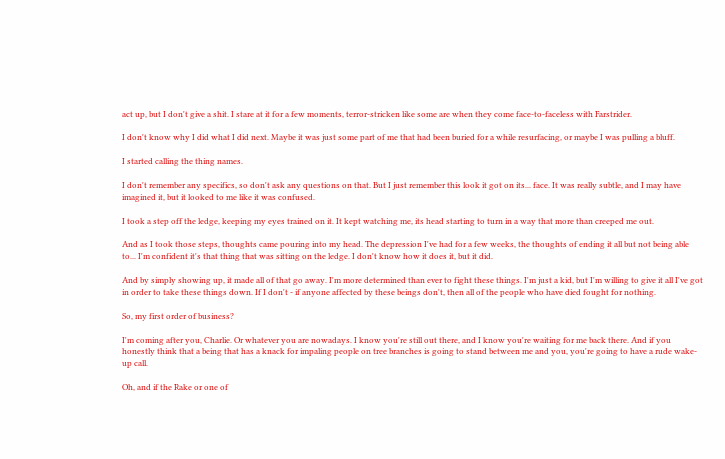act up, but I don't give a shit. I stare at it for a few moments, terror-stricken like some are when they come face-to-faceless with Farstrider.

I don't know why I did what I did next. Maybe it was just some part of me that had been buried for a while resurfacing, or maybe I was pulling a bluff.

I started calling the thing names.

I don't remember any specifics, so don't ask any questions on that. But I just remember this look it got on its... face. It was really subtle, and I may have imagined it, but it looked to me like it was confused.

I took a step off the ledge, keeping my eyes trained on it. It kept watching me, its head starting to turn in a way that more than creeped me out.

And as I took those steps, thoughts came pouring into my head. The depression I've had for a few weeks, the thoughts of ending it all but not being able to... I'm confident it's that thing that was sitting on the ledge. I don't know how it does it, but it did.

And by simply showing up, it made all of that go away. I'm more determined than ever to fight these things. I'm just a kid, but I'm willing to give it all I've got in order to take these things down. If I don't - if anyone affected by these beings don't, then all of the people who have died fought for nothing.

So, my first order of business?

I'm coming after you, Charlie. Or whatever you are nowadays. I know you're still out there, and I know you're waiting for me back there. And if you honestly think that a being that has a knack for impaling people on tree branches is going to stand between me and you, you're going to have a rude wake-up call.

Oh, and if the Rake or one of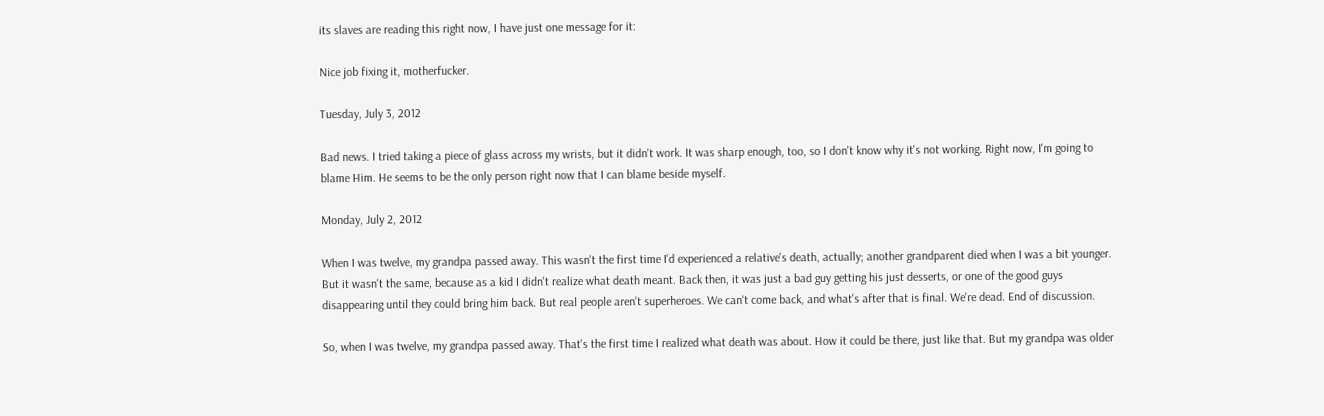its slaves are reading this right now, I have just one message for it:

Nice job fixing it, motherfucker.

Tuesday, July 3, 2012

Bad news. I tried taking a piece of glass across my wrists, but it didn't work. It was sharp enough, too, so I don't know why it's not working. Right now, I'm going to blame Him. He seems to be the only person right now that I can blame beside myself.

Monday, July 2, 2012

When I was twelve, my grandpa passed away. This wasn't the first time I'd experienced a relative's death, actually; another grandparent died when I was a bit younger. But it wasn't the same, because as a kid I didn't realize what death meant. Back then, it was just a bad guy getting his just desserts, or one of the good guys disappearing until they could bring him back. But real people aren't superheroes. We can't come back, and what's after that is final. We're dead. End of discussion.

So, when I was twelve, my grandpa passed away. That's the first time I realized what death was about. How it could be there, just like that. But my grandpa was older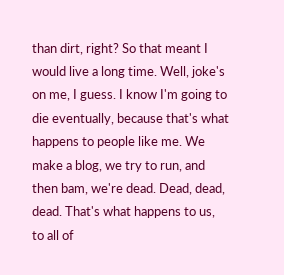than dirt, right? So that meant I would live a long time. Well, joke's on me, I guess. I know I'm going to die eventually, because that's what happens to people like me. We make a blog, we try to run, and then bam, we're dead. Dead, dead, dead. That's what happens to us, to all of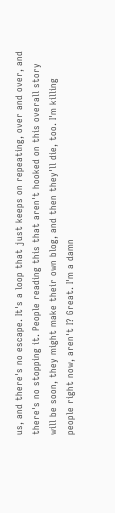us, and there's no escape. It's a loop that just keeps on repeating, over and over, and there's no stopping it. People reading this that aren't hooked on this overall story will be soon, they might make their own blog, and then they'll die, too. I'm killing people right now, aren't I? Great. I'm a damn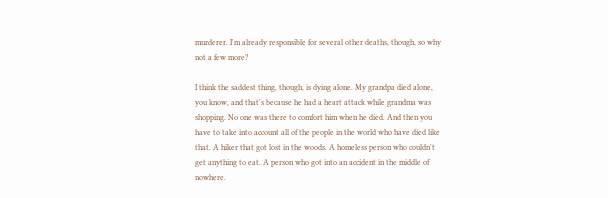murderer. I'm already responsible for several other deaths, though, so why not a few more?

I think the saddest thing, though, is dying alone. My grandpa died alone, you know, and that's because he had a heart attack while grandma was shopping. No one was there to comfort him when he died. And then you have to take into account all of the people in the world who have died like that. A hiker that got lost in the woods. A homeless person who couldn't get anything to eat. A person who got into an accident in the middle of nowhere.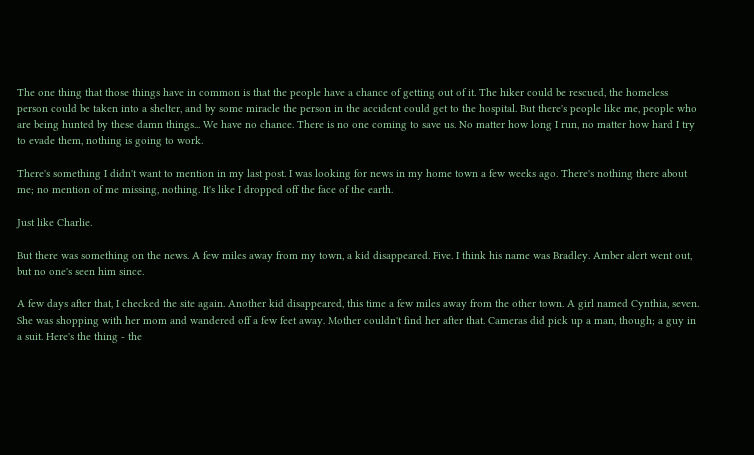The one thing that those things have in common is that the people have a chance of getting out of it. The hiker could be rescued, the homeless person could be taken into a shelter, and by some miracle the person in the accident could get to the hospital. But there's people like me, people who are being hunted by these damn things... We have no chance. There is no one coming to save us. No matter how long I run, no matter how hard I try to evade them, nothing is going to work.

There's something I didn't want to mention in my last post. I was looking for news in my home town a few weeks ago. There's nothing there about me; no mention of me missing, nothing. It's like I dropped off the face of the earth.

Just like Charlie.

But there was something on the news. A few miles away from my town, a kid disappeared. Five. I think his name was Bradley. Amber alert went out, but no one's seen him since.

A few days after that, I checked the site again. Another kid disappeared, this time a few miles away from the other town. A girl named Cynthia, seven. She was shopping with her mom and wandered off a few feet away. Mother couldn't find her after that. Cameras did pick up a man, though; a guy in a suit. Here's the thing - the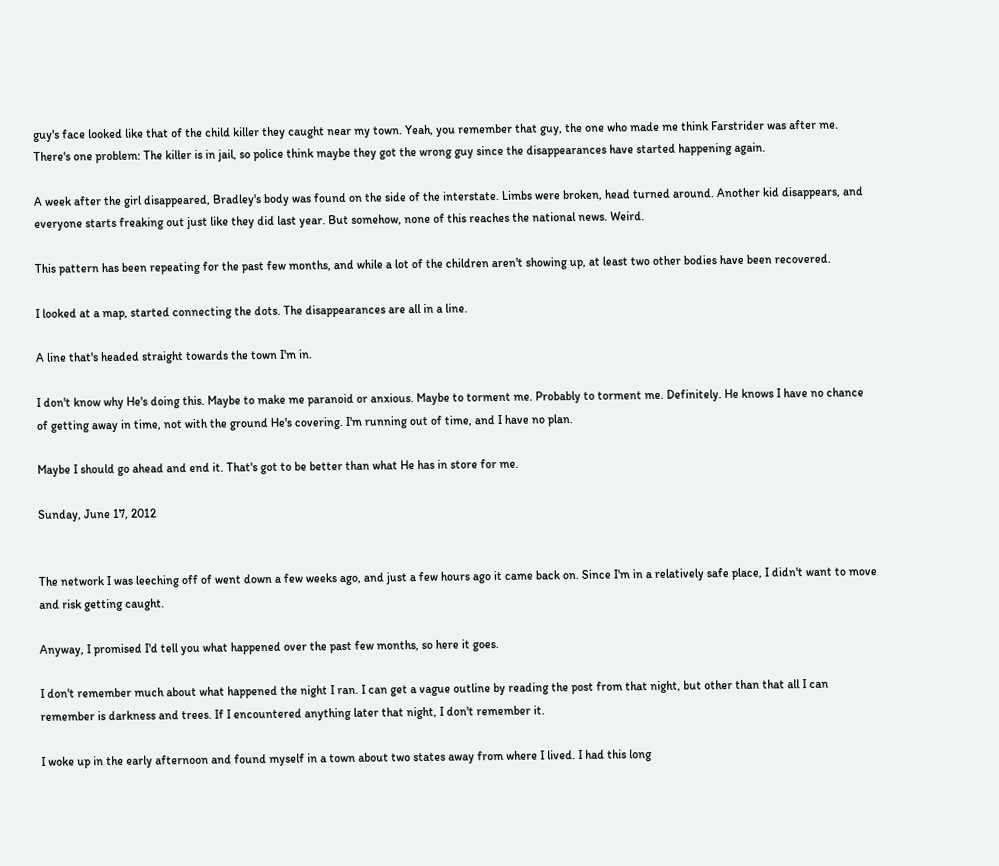guy's face looked like that of the child killer they caught near my town. Yeah, you remember that guy, the one who made me think Farstrider was after me. There's one problem: The killer is in jail, so police think maybe they got the wrong guy since the disappearances have started happening again.

A week after the girl disappeared, Bradley's body was found on the side of the interstate. Limbs were broken, head turned around. Another kid disappears, and everyone starts freaking out just like they did last year. But somehow, none of this reaches the national news. Weird.

This pattern has been repeating for the past few months, and while a lot of the children aren't showing up, at least two other bodies have been recovered.

I looked at a map, started connecting the dots. The disappearances are all in a line.

A line that's headed straight towards the town I'm in.

I don't know why He's doing this. Maybe to make me paranoid or anxious. Maybe to torment me. Probably to torment me. Definitely. He knows I have no chance of getting away in time, not with the ground He's covering. I'm running out of time, and I have no plan.

Maybe I should go ahead and end it. That's got to be better than what He has in store for me.

Sunday, June 17, 2012


The network I was leeching off of went down a few weeks ago, and just a few hours ago it came back on. Since I'm in a relatively safe place, I didn't want to move and risk getting caught.

Anyway, I promised I'd tell you what happened over the past few months, so here it goes.

I don't remember much about what happened the night I ran. I can get a vague outline by reading the post from that night, but other than that all I can remember is darkness and trees. If I encountered anything later that night, I don't remember it.

I woke up in the early afternoon and found myself in a town about two states away from where I lived. I had this long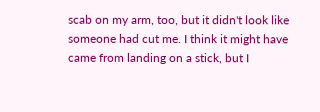scab on my arm, too, but it didn't look like someone had cut me. I think it might have came from landing on a stick, but I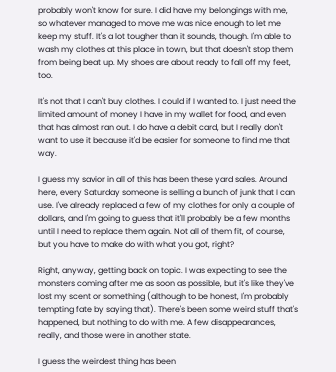probably won't know for sure. I did have my belongings with me, so whatever managed to move me was nice enough to let me keep my stuff. It's a lot tougher than it sounds, though. I'm able to wash my clothes at this place in town, but that doesn't stop them from being beat up. My shoes are about ready to fall off my feet, too.

It's not that I can't buy clothes. I could if I wanted to. I just need the limited amount of money I have in my wallet for food, and even that has almost ran out. I do have a debit card, but I really don't want to use it because it'd be easier for someone to find me that way.

I guess my savior in all of this has been these yard sales. Around here, every Saturday someone is selling a bunch of junk that I can use. I've already replaced a few of my clothes for only a couple of dollars, and I'm going to guess that it'll probably be a few months until I need to replace them again. Not all of them fit, of course, but you have to make do with what you got, right?

Right, anyway, getting back on topic. I was expecting to see the monsters coming after me as soon as possible, but it's like they've lost my scent or something (although to be honest, I'm probably tempting fate by saying that). There's been some weird stuff that's happened, but nothing to do with me. A few disappearances, really, and those were in another state.

I guess the weirdest thing has been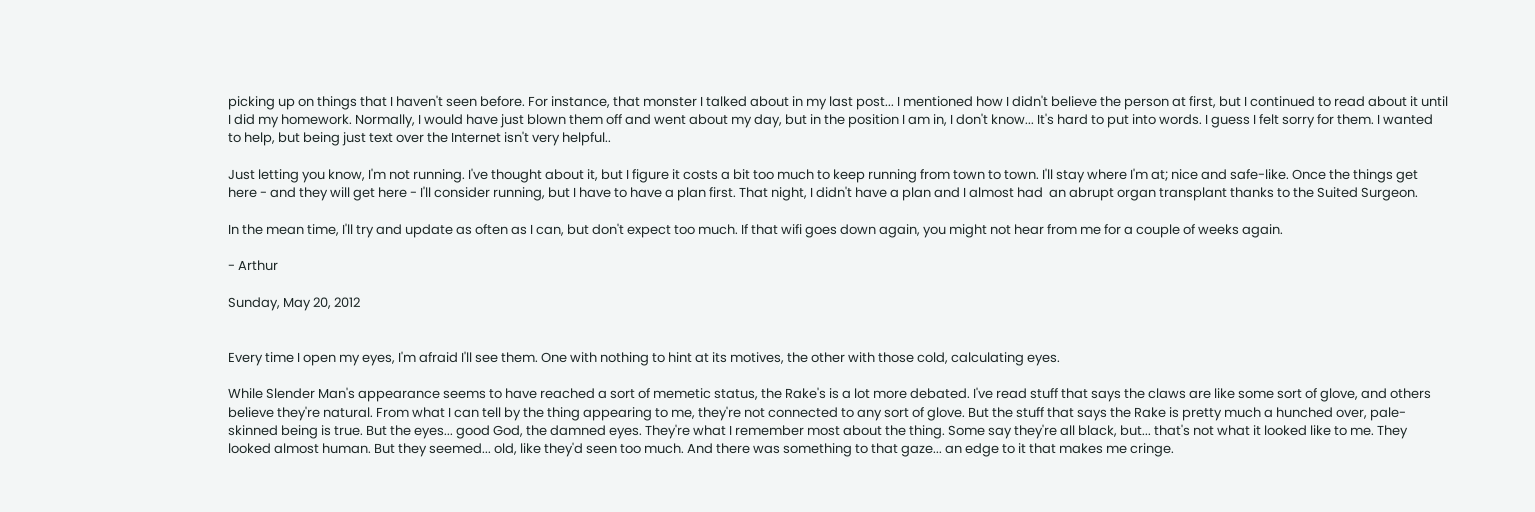picking up on things that I haven't seen before. For instance, that monster I talked about in my last post... I mentioned how I didn't believe the person at first, but I continued to read about it until I did my homework. Normally, I would have just blown them off and went about my day, but in the position I am in, I don't know... It's hard to put into words. I guess I felt sorry for them. I wanted to help, but being just text over the Internet isn't very helpful..

Just letting you know, I'm not running. I've thought about it, but I figure it costs a bit too much to keep running from town to town. I'll stay where I'm at; nice and safe-like. Once the things get here - and they will get here - I'll consider running, but I have to have a plan first. That night, I didn't have a plan and I almost had  an abrupt organ transplant thanks to the Suited Surgeon.

In the mean time, I'll try and update as often as I can, but don't expect too much. If that wifi goes down again, you might not hear from me for a couple of weeks again.

- Arthur

Sunday, May 20, 2012


Every time I open my eyes, I'm afraid I'll see them. One with nothing to hint at its motives, the other with those cold, calculating eyes.

While Slender Man's appearance seems to have reached a sort of memetic status, the Rake's is a lot more debated. I've read stuff that says the claws are like some sort of glove, and others believe they're natural. From what I can tell by the thing appearing to me, they're not connected to any sort of glove. But the stuff that says the Rake is pretty much a hunched over, pale-skinned being is true. But the eyes... good God, the damned eyes. They're what I remember most about the thing. Some say they're all black, but... that's not what it looked like to me. They looked almost human. But they seemed... old, like they'd seen too much. And there was something to that gaze... an edge to it that makes me cringe.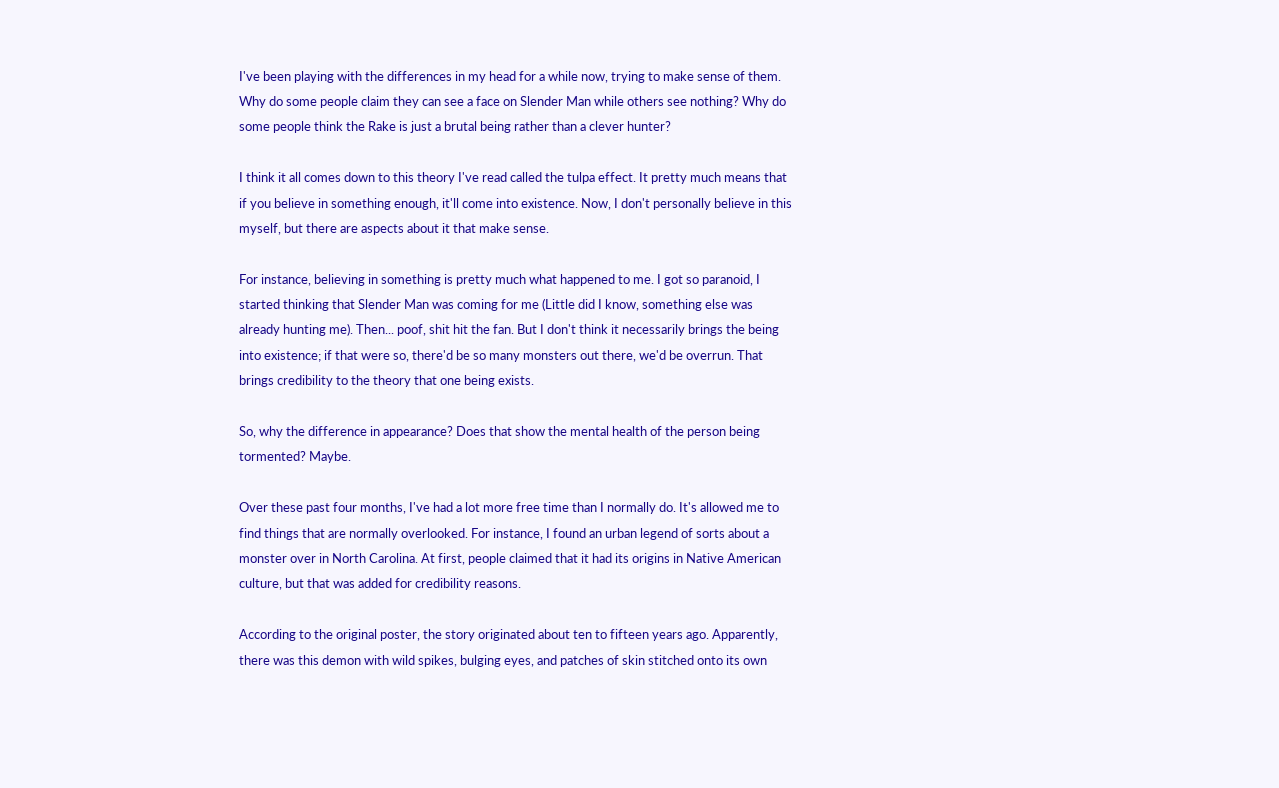I've been playing with the differences in my head for a while now, trying to make sense of them. Why do some people claim they can see a face on Slender Man while others see nothing? Why do some people think the Rake is just a brutal being rather than a clever hunter?

I think it all comes down to this theory I've read called the tulpa effect. It pretty much means that if you believe in something enough, it'll come into existence. Now, I don't personally believe in this myself, but there are aspects about it that make sense.

For instance, believing in something is pretty much what happened to me. I got so paranoid, I started thinking that Slender Man was coming for me (Little did I know, something else was already hunting me). Then... poof, shit hit the fan. But I don't think it necessarily brings the being into existence; if that were so, there'd be so many monsters out there, we'd be overrun. That brings credibility to the theory that one being exists.

So, why the difference in appearance? Does that show the mental health of the person being tormented? Maybe.

Over these past four months, I've had a lot more free time than I normally do. It's allowed me to find things that are normally overlooked. For instance, I found an urban legend of sorts about a monster over in North Carolina. At first, people claimed that it had its origins in Native American culture, but that was added for credibility reasons.

According to the original poster, the story originated about ten to fifteen years ago. Apparently, there was this demon with wild spikes, bulging eyes, and patches of skin stitched onto its own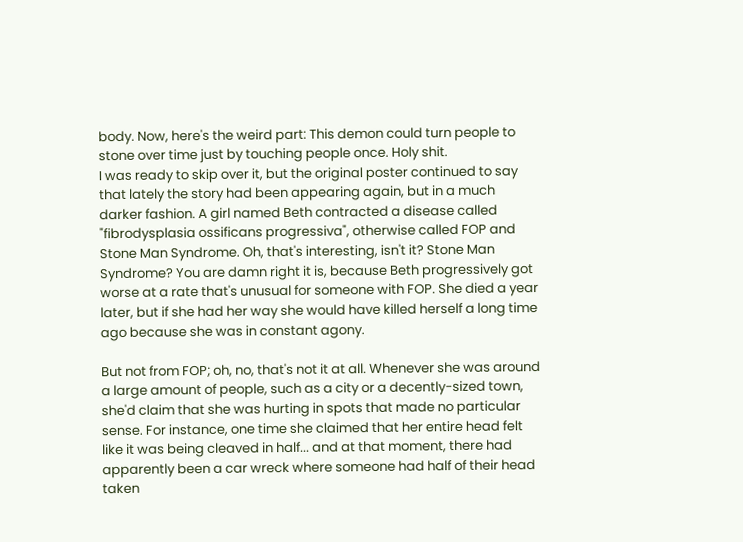body. Now, here's the weird part: This demon could turn people to stone over time just by touching people once. Holy shit.
I was ready to skip over it, but the original poster continued to say that lately the story had been appearing again, but in a much darker fashion. A girl named Beth contracted a disease called "fibrodysplasia ossificans progressiva", otherwise called FOP and Stone Man Syndrome. Oh, that's interesting, isn't it? Stone Man Syndrome? You are damn right it is, because Beth progressively got worse at a rate that's unusual for someone with FOP. She died a year later, but if she had her way she would have killed herself a long time ago because she was in constant agony.

But not from FOP; oh, no, that's not it at all. Whenever she was around a large amount of people, such as a city or a decently-sized town, she'd claim that she was hurting in spots that made no particular sense. For instance, one time she claimed that her entire head felt like it was being cleaved in half... and at that moment, there had apparently been a car wreck where someone had half of their head taken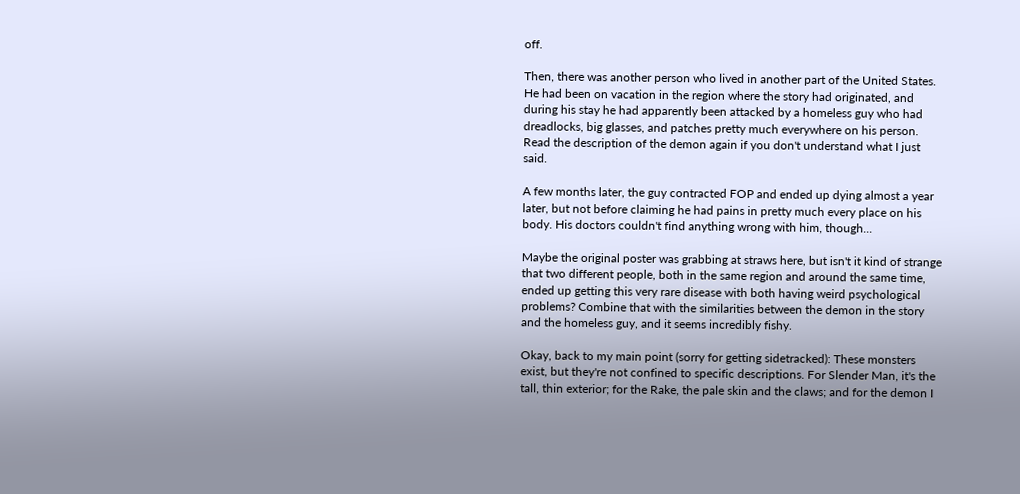off.

Then, there was another person who lived in another part of the United States. He had been on vacation in the region where the story had originated, and during his stay he had apparently been attacked by a homeless guy who had dreadlocks, big glasses, and patches pretty much everywhere on his person. Read the description of the demon again if you don't understand what I just said.

A few months later, the guy contracted FOP and ended up dying almost a year later, but not before claiming he had pains in pretty much every place on his body. His doctors couldn't find anything wrong with him, though...

Maybe the original poster was grabbing at straws here, but isn't it kind of strange that two different people, both in the same region and around the same time, ended up getting this very rare disease with both having weird psychological problems? Combine that with the similarities between the demon in the story and the homeless guy, and it seems incredibly fishy.

Okay, back to my main point (sorry for getting sidetracked): These monsters exist, but they're not confined to specific descriptions. For Slender Man, it's the tall, thin exterior; for the Rake, the pale skin and the claws; and for the demon I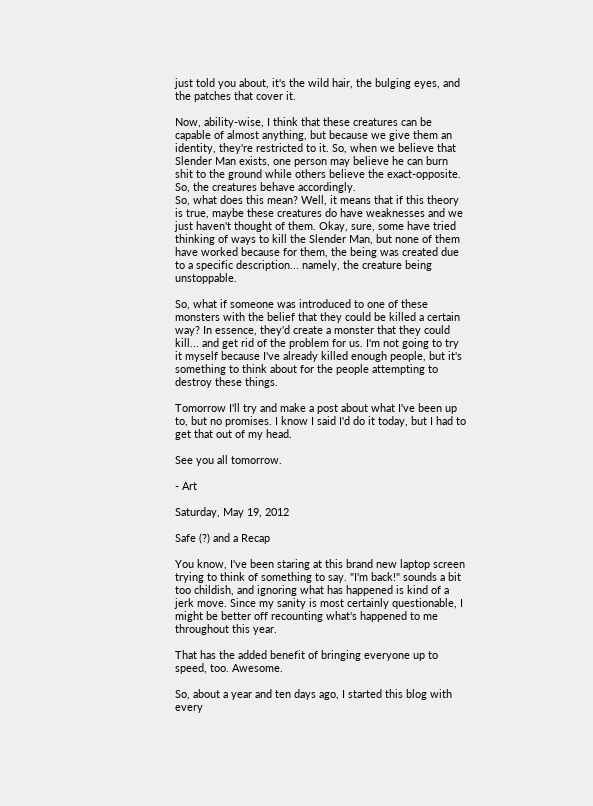just told you about, it's the wild hair, the bulging eyes, and the patches that cover it.

Now, ability-wise, I think that these creatures can be capable of almost anything, but because we give them an identity, they're restricted to it. So, when we believe that Slender Man exists, one person may believe he can burn shit to the ground while others believe the exact-opposite. So, the creatures behave accordingly.
So, what does this mean? Well, it means that if this theory is true, maybe these creatures do have weaknesses and we just haven't thought of them. Okay, sure, some have tried thinking of ways to kill the Slender Man, but none of them have worked because for them, the being was created due to a specific description... namely, the creature being unstoppable.

So, what if someone was introduced to one of these monsters with the belief that they could be killed a certain way? In essence, they'd create a monster that they could kill... and get rid of the problem for us. I'm not going to try it myself because I've already killed enough people, but it's something to think about for the people attempting to destroy these things.

Tomorrow I'll try and make a post about what I've been up to, but no promises. I know I said I'd do it today, but I had to get that out of my head.

See you all tomorrow.

- Art

Saturday, May 19, 2012

Safe (?) and a Recap

You know, I've been staring at this brand new laptop screen trying to think of something to say. "I'm back!" sounds a bit too childish, and ignoring what has happened is kind of a jerk move. Since my sanity is most certainly questionable, I might be better off recounting what's happened to me throughout this year.

That has the added benefit of bringing everyone up to speed, too. Awesome.

So, about a year and ten days ago, I started this blog with every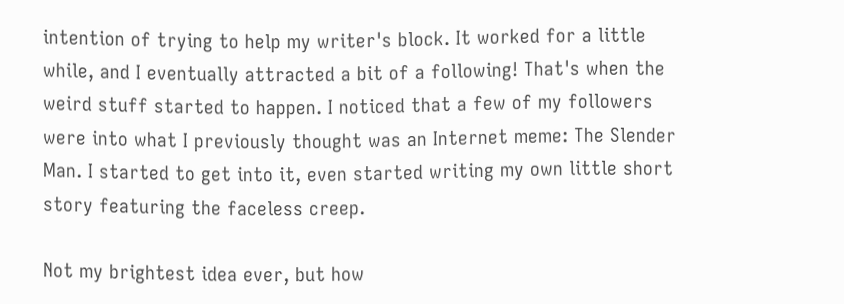intention of trying to help my writer's block. It worked for a little while, and I eventually attracted a bit of a following! That's when the weird stuff started to happen. I noticed that a few of my followers were into what I previously thought was an Internet meme: The Slender Man. I started to get into it, even started writing my own little short story featuring the faceless creep.

Not my brightest idea ever, but how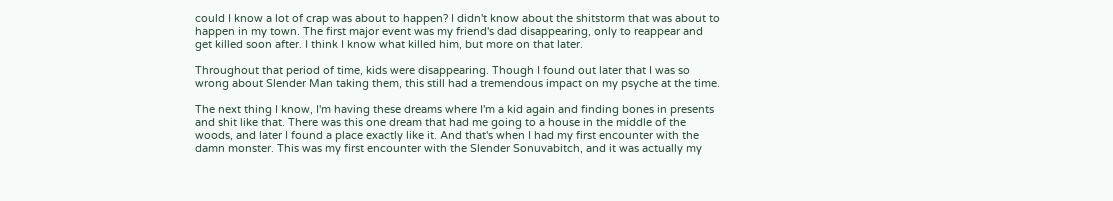could I know a lot of crap was about to happen? I didn't know about the shitstorm that was about to happen in my town. The first major event was my friend's dad disappearing, only to reappear and get killed soon after. I think I know what killed him, but more on that later.

Throughout that period of time, kids were disappearing. Though I found out later that I was so wrong about Slender Man taking them, this still had a tremendous impact on my psyche at the time.

The next thing I know, I'm having these dreams where I'm a kid again and finding bones in presents and shit like that. There was this one dream that had me going to a house in the middle of the woods, and later I found a place exactly like it. And that's when I had my first encounter with the damn monster. This was my first encounter with the Slender Sonuvabitch, and it was actually my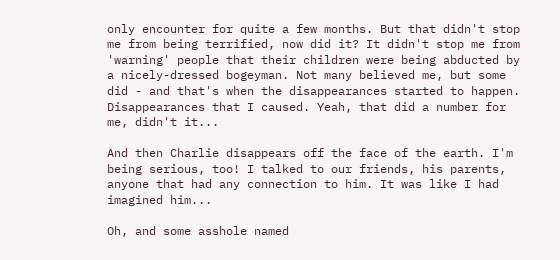only encounter for quite a few months. But that didn't stop me from being terrified, now did it? It didn't stop me from 'warning' people that their children were being abducted by a nicely-dressed bogeyman. Not many believed me, but some did - and that's when the disappearances started to happen. Disappearances that I caused. Yeah, that did a number for me, didn't it...

And then Charlie disappears off the face of the earth. I'm being serious, too! I talked to our friends, his parents, anyone that had any connection to him. It was like I had imagined him...

Oh, and some asshole named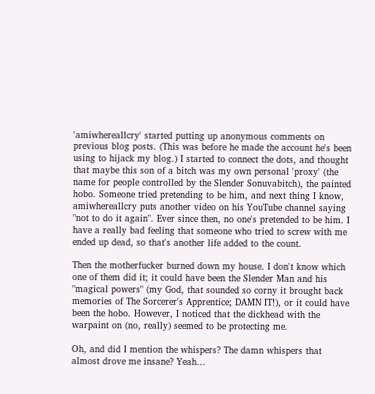'amiwhereallcry' started putting up anonymous comments on previous blog posts. (This was before he made the account he's been using to hijack my blog.) I started to connect the dots, and thought that maybe this son of a bitch was my own personal 'proxy' (the name for people controlled by the Slender Sonuvabitch), the painted hobo. Someone tried pretending to be him, and next thing I know, amiwhereallcry puts another video on his YouTube channel saying "not to do it again". Ever since then, no one's pretended to be him. I have a really bad feeling that someone who tried to screw with me ended up dead, so that's another life added to the count.

Then the motherfucker burned down my house. I don't know which one of them did it; it could have been the Slender Man and his "magical powers" (my God, that sounded so corny it brought back memories of The Sorcerer's Apprentice; DAMN IT!), or it could have been the hobo. However, I noticed that the dickhead with the warpaint on (no, really) seemed to be protecting me.

Oh, and did I mention the whispers? The damn whispers that almost drove me insane? Yeah...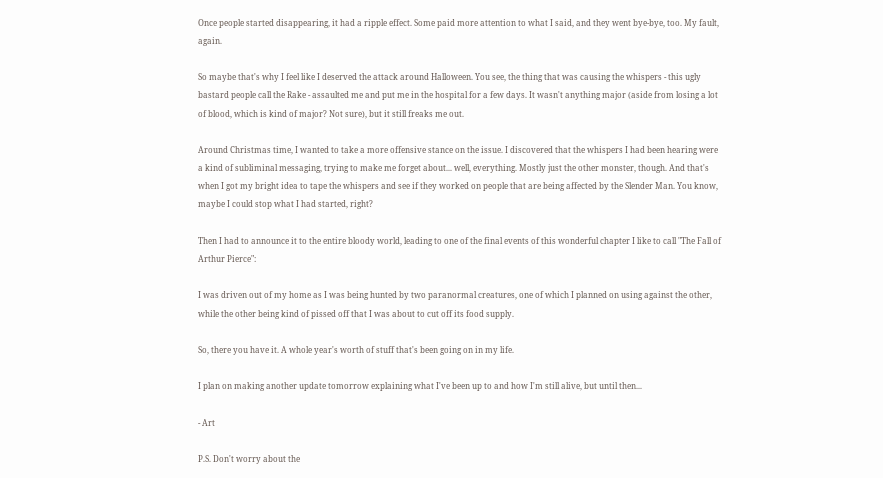Once people started disappearing, it had a ripple effect. Some paid more attention to what I said, and they went bye-bye, too. My fault, again.

So maybe that's why I feel like I deserved the attack around Halloween. You see, the thing that was causing the whispers - this ugly bastard people call the Rake - assaulted me and put me in the hospital for a few days. It wasn't anything major (aside from losing a lot of blood, which is kind of major? Not sure), but it still freaks me out.

Around Christmas time, I wanted to take a more offensive stance on the issue. I discovered that the whispers I had been hearing were a kind of subliminal messaging, trying to make me forget about... well, everything. Mostly just the other monster, though. And that's when I got my bright idea to tape the whispers and see if they worked on people that are being affected by the Slender Man. You know, maybe I could stop what I had started, right?

Then I had to announce it to the entire bloody world, leading to one of the final events of this wonderful chapter I like to call "The Fall of Arthur Pierce":

I was driven out of my home as I was being hunted by two paranormal creatures, one of which I planned on using against the other, while the other being kind of pissed off that I was about to cut off its food supply.

So, there you have it. A whole year's worth of stuff that's been going on in my life.

I plan on making another update tomorrow explaining what I've been up to and how I'm still alive, but until then...

- Art

P.S. Don't worry about the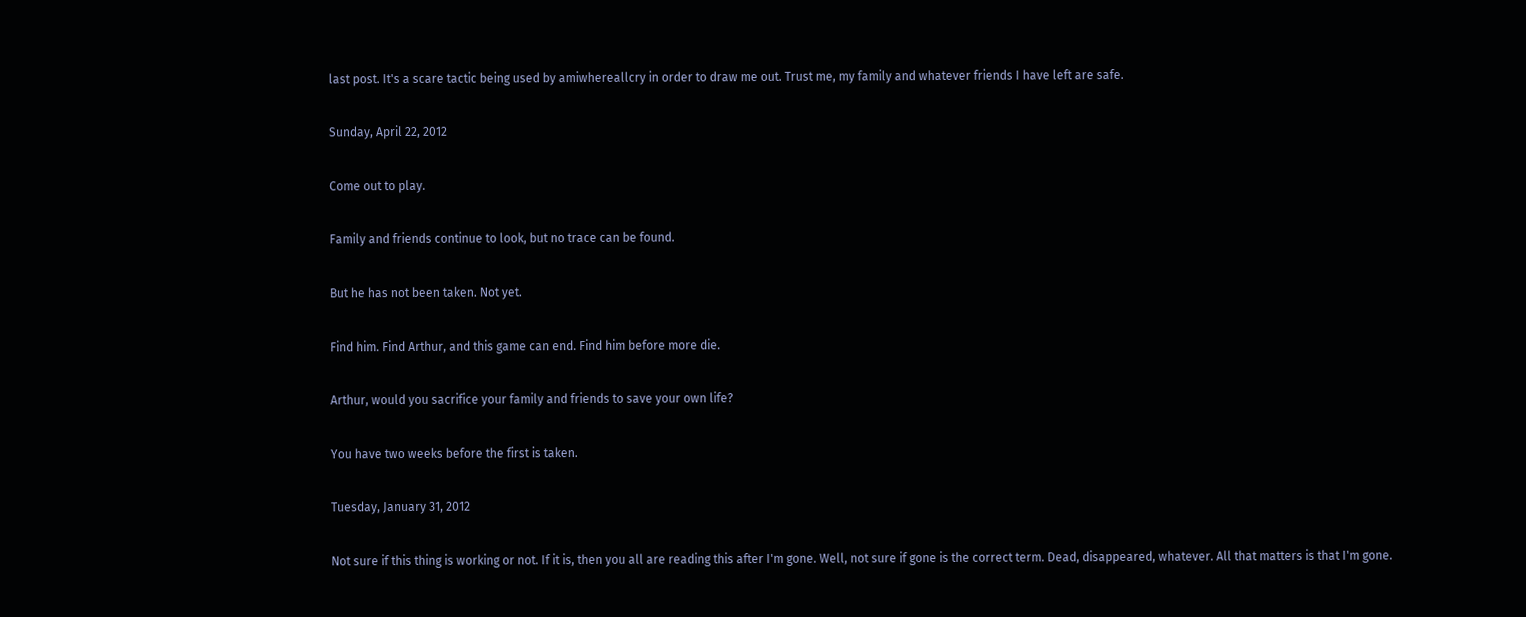last post. It's a scare tactic being used by amiwhereallcry in order to draw me out. Trust me, my family and whatever friends I have left are safe.

Sunday, April 22, 2012

Come out to play.

Family and friends continue to look, but no trace can be found.

But he has not been taken. Not yet.

Find him. Find Arthur, and this game can end. Find him before more die.

Arthur, would you sacrifice your family and friends to save your own life?

You have two weeks before the first is taken.

Tuesday, January 31, 2012

Not sure if this thing is working or not. If it is, then you all are reading this after I'm gone. Well, not sure if gone is the correct term. Dead, disappeared, whatever. All that matters is that I'm gone.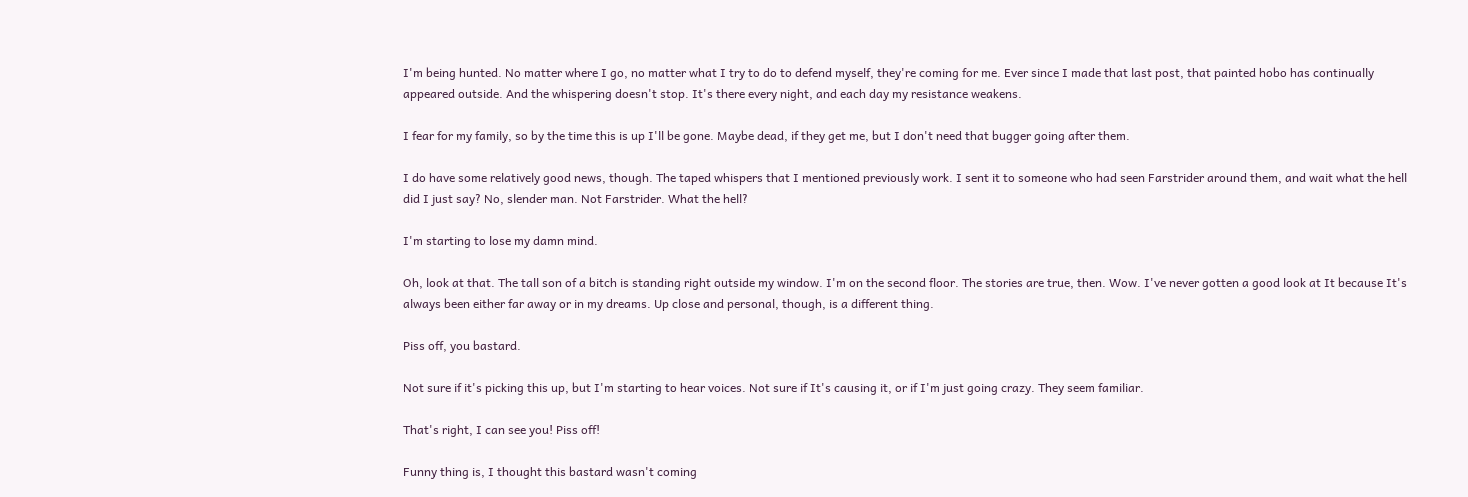I'm being hunted. No matter where I go, no matter what I try to do to defend myself, they're coming for me. Ever since I made that last post, that painted hobo has continually appeared outside. And the whispering doesn't stop. It's there every night, and each day my resistance weakens.

I fear for my family, so by the time this is up I'll be gone. Maybe dead, if they get me, but I don't need that bugger going after them.

I do have some relatively good news, though. The taped whispers that I mentioned previously work. I sent it to someone who had seen Farstrider around them, and wait what the hell did I just say? No, slender man. Not Farstrider. What the hell?

I'm starting to lose my damn mind.

Oh, look at that. The tall son of a bitch is standing right outside my window. I'm on the second floor. The stories are true, then. Wow. I've never gotten a good look at It because It's always been either far away or in my dreams. Up close and personal, though, is a different thing.

Piss off, you bastard.

Not sure if it's picking this up, but I'm starting to hear voices. Not sure if It's causing it, or if I'm just going crazy. They seem familiar.

That's right, I can see you! Piss off!

Funny thing is, I thought this bastard wasn't coming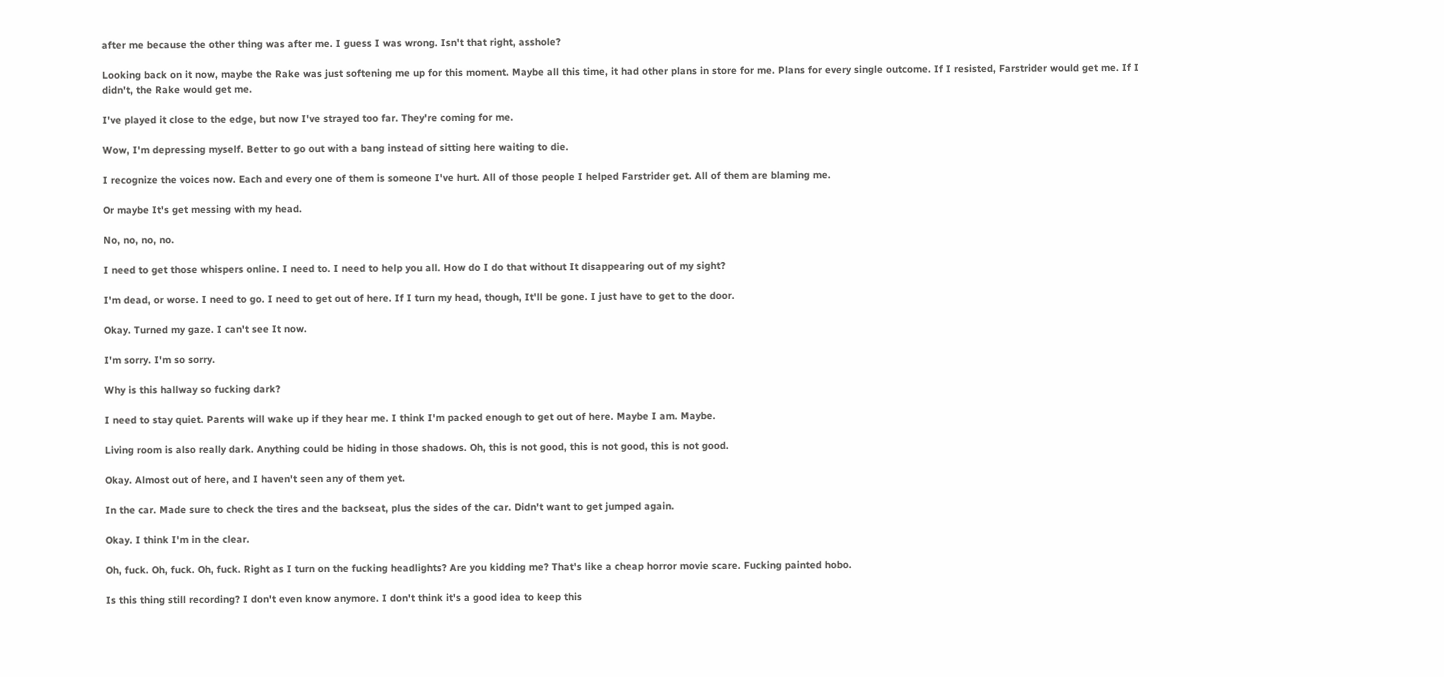after me because the other thing was after me. I guess I was wrong. Isn't that right, asshole?

Looking back on it now, maybe the Rake was just softening me up for this moment. Maybe all this time, it had other plans in store for me. Plans for every single outcome. If I resisted, Farstrider would get me. If I didn't, the Rake would get me.

I've played it close to the edge, but now I've strayed too far. They're coming for me.

Wow, I'm depressing myself. Better to go out with a bang instead of sitting here waiting to die.

I recognize the voices now. Each and every one of them is someone I've hurt. All of those people I helped Farstrider get. All of them are blaming me.

Or maybe It's get messing with my head.

No, no, no, no.

I need to get those whispers online. I need to. I need to help you all. How do I do that without It disappearing out of my sight?

I'm dead, or worse. I need to go. I need to get out of here. If I turn my head, though, It'll be gone. I just have to get to the door.

Okay. Turned my gaze. I can't see It now.

I'm sorry. I'm so sorry.

Why is this hallway so fucking dark?

I need to stay quiet. Parents will wake up if they hear me. I think I'm packed enough to get out of here. Maybe I am. Maybe.

Living room is also really dark. Anything could be hiding in those shadows. Oh, this is not good, this is not good, this is not good.

Okay. Almost out of here, and I haven't seen any of them yet.

In the car. Made sure to check the tires and the backseat, plus the sides of the car. Didn't want to get jumped again.

Okay. I think I'm in the clear.

Oh, fuck. Oh, fuck. Oh, fuck. Right as I turn on the fucking headlights? Are you kidding me? That's like a cheap horror movie scare. Fucking painted hobo.

Is this thing still recording? I don't even know anymore. I don't think it's a good idea to keep this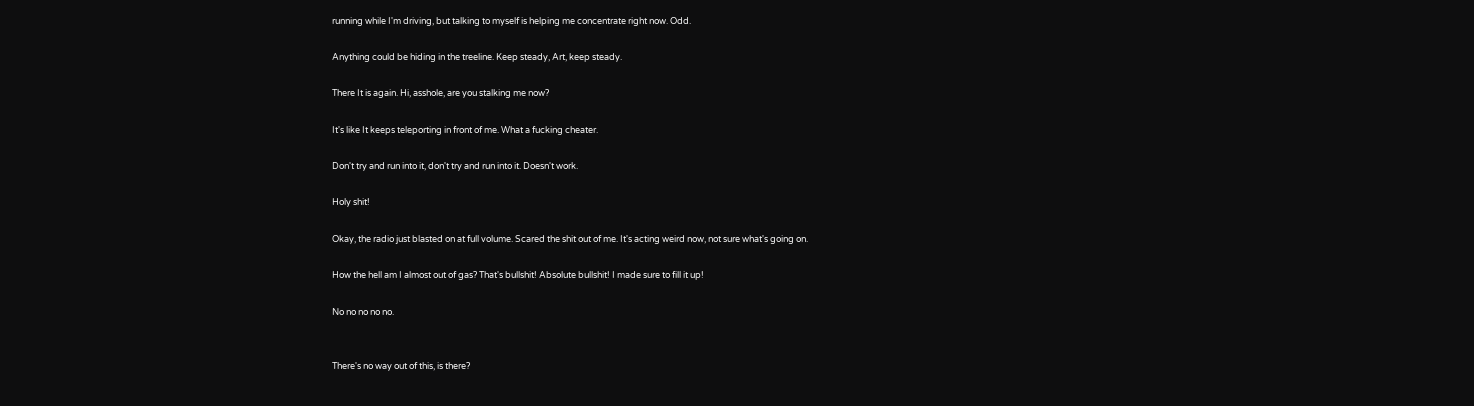running while I'm driving, but talking to myself is helping me concentrate right now. Odd.

Anything could be hiding in the treeline. Keep steady, Art, keep steady.

There It is again. Hi, asshole, are you stalking me now?

It's like It keeps teleporting in front of me. What a fucking cheater.

Don't try and run into it, don't try and run into it. Doesn't work.

Holy shit!

Okay, the radio just blasted on at full volume. Scared the shit out of me. It's acting weird now, not sure what's going on.

How the hell am I almost out of gas? That's bullshit! Absolute bullshit! I made sure to fill it up!

No no no no no.


There's no way out of this, is there?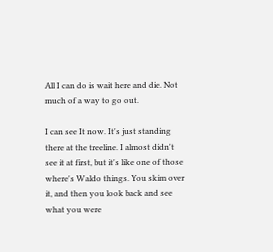All I can do is wait here and die. Not much of a way to go out.

I can see It now. It's just standing there at the treeline. I almost didn't see it at first, but it's like one of those where's Waldo things. You skim over it, and then you look back and see what you were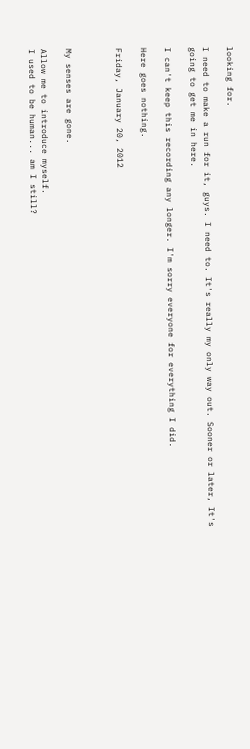looking for.

I need to make a run for it, guys. I need to. It's really my only way out. Sooner or later, It's going to get me in here.

I can't keep this recording any longer. I'm sorry everyone for everything I did.

Here goes nothing.

Friday, January 20, 2012



My senses are gone.

Allow me to introduce myself.
I used to be human... am I still?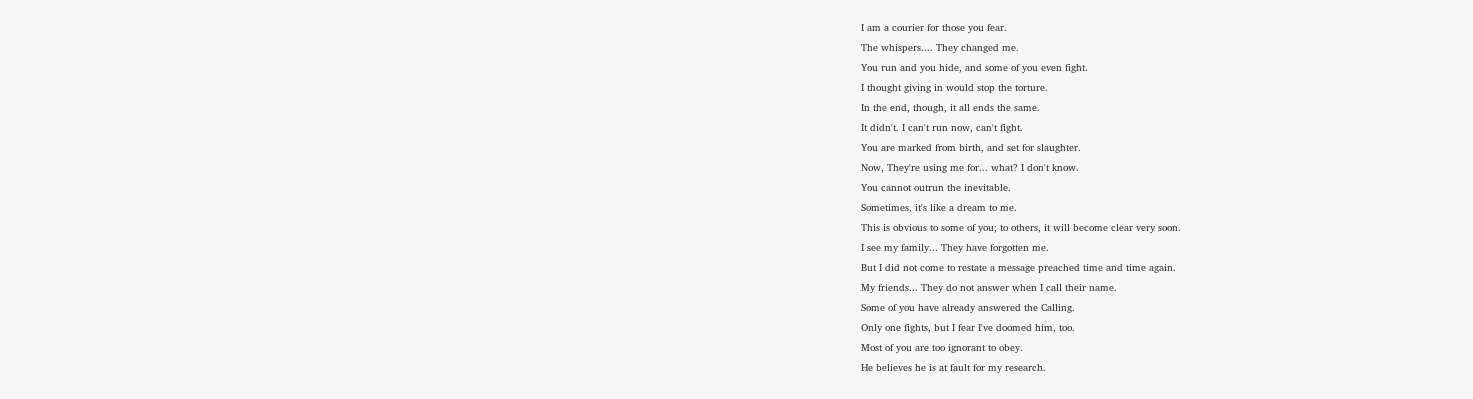I am a courier for those you fear.
The whispers.... They changed me.
You run and you hide, and some of you even fight.
I thought giving in would stop the torture.
In the end, though, it all ends the same.
It didn't. I can't run now, can't fight.
You are marked from birth, and set for slaughter.
Now, They're using me for... what? I don't know.
You cannot outrun the inevitable.
Sometimes, it's like a dream to me.
This is obvious to some of you; to others, it will become clear very soon.
I see my family... They have forgotten me.
But I did not come to restate a message preached time and time again.
My friends... They do not answer when I call their name.
Some of you have already answered the Calling.
Only one fights, but I fear I've doomed him, too.
Most of you are too ignorant to obey.
He believes he is at fault for my research.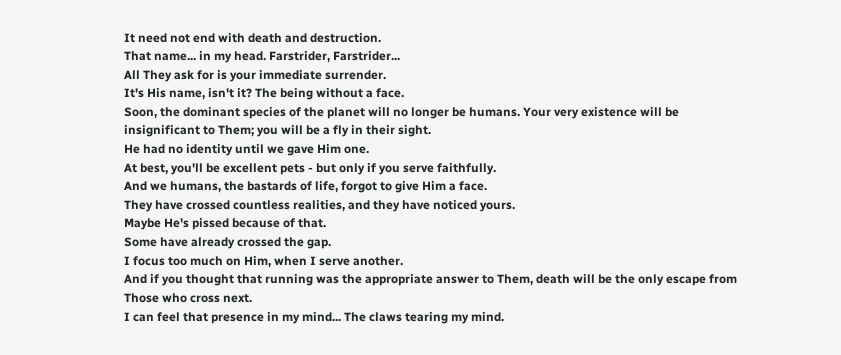It need not end with death and destruction.
That name... in my head. Farstrider, Farstrider...
All They ask for is your immediate surrender.
It's His name, isn't it? The being without a face.
Soon, the dominant species of the planet will no longer be humans. Your very existence will be insignificant to Them; you will be a fly in their sight.
He had no identity until we gave Him one.
At best, you'll be excellent pets - but only if you serve faithfully.
And we humans, the bastards of life, forgot to give Him a face.
They have crossed countless realities, and they have noticed yours.
Maybe He's pissed because of that.
Some have already crossed the gap.
I focus too much on Him, when I serve another.
And if you thought that running was the appropriate answer to Them, death will be the only escape from Those who cross next.
I can feel that presence in my mind... The claws tearing my mind.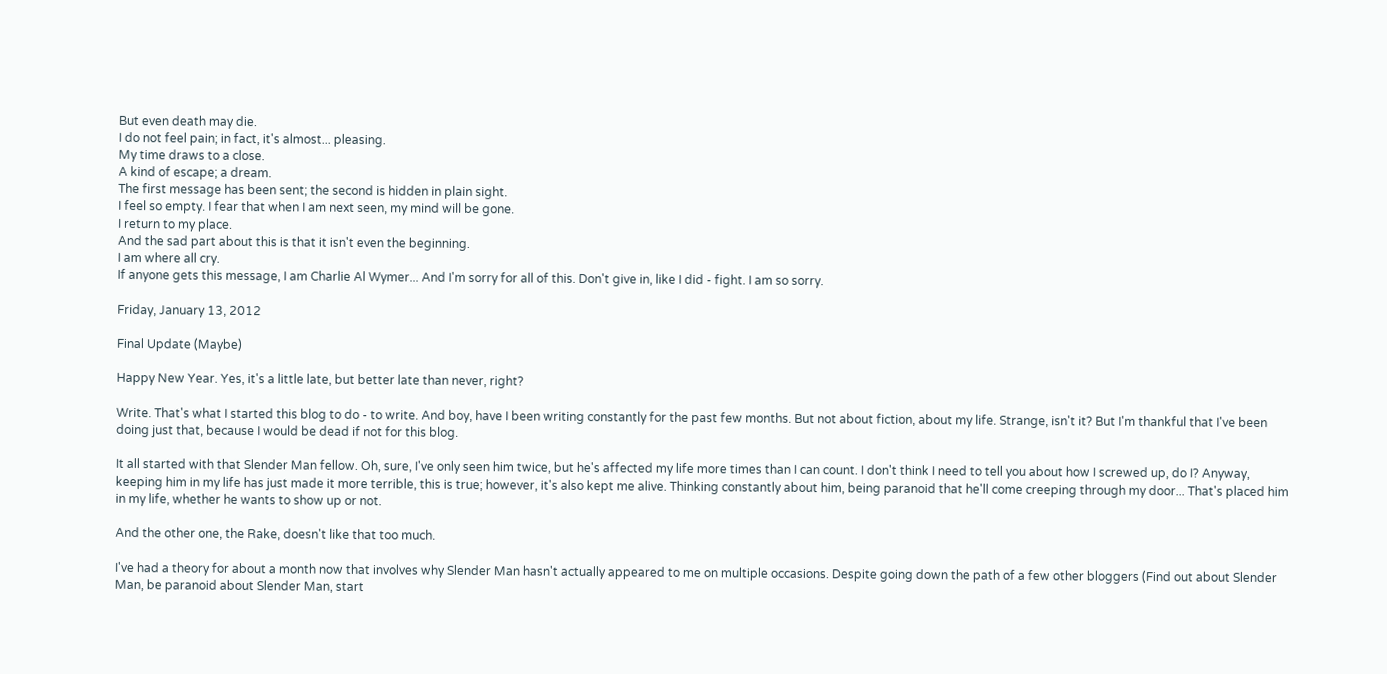But even death may die.
I do not feel pain; in fact, it's almost... pleasing.
My time draws to a close.
A kind of escape; a dream.
The first message has been sent; the second is hidden in plain sight.
I feel so empty. I fear that when I am next seen, my mind will be gone.
I return to my place.
And the sad part about this is that it isn't even the beginning.
I am where all cry.
If anyone gets this message, I am Charlie Al Wymer... And I'm sorry for all of this. Don't give in, like I did - fight. I am so sorry.

Friday, January 13, 2012

Final Update (Maybe)

Happy New Year. Yes, it's a little late, but better late than never, right?

Write. That's what I started this blog to do - to write. And boy, have I been writing constantly for the past few months. But not about fiction, about my life. Strange, isn't it? But I'm thankful that I've been doing just that, because I would be dead if not for this blog.

It all started with that Slender Man fellow. Oh, sure, I've only seen him twice, but he's affected my life more times than I can count. I don't think I need to tell you about how I screwed up, do I? Anyway, keeping him in my life has just made it more terrible, this is true; however, it's also kept me alive. Thinking constantly about him, being paranoid that he'll come creeping through my door... That's placed him in my life, whether he wants to show up or not.

And the other one, the Rake, doesn't like that too much.

I've had a theory for about a month now that involves why Slender Man hasn't actually appeared to me on multiple occasions. Despite going down the path of a few other bloggers (Find out about Slender Man, be paranoid about Slender Man, start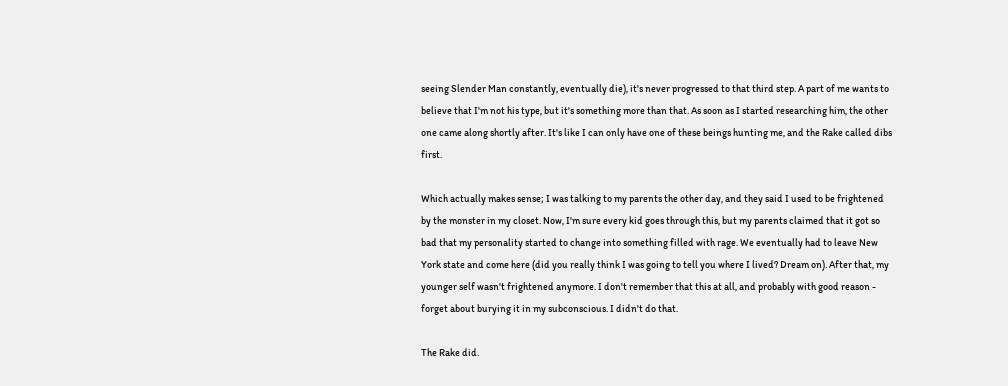seeing Slender Man constantly, eventually die), it's never progressed to that third step. A part of me wants to believe that I'm not his type, but it's something more than that. As soon as I started researching him, the other one came along shortly after. It's like I can only have one of these beings hunting me, and the Rake called dibs first.

Which actually makes sense; I was talking to my parents the other day, and they said I used to be frightened by the monster in my closet. Now, I'm sure every kid goes through this, but my parents claimed that it got so bad that my personality started to change into something filled with rage. We eventually had to leave New York state and come here (did you really think I was going to tell you where I lived? Dream on). After that, my younger self wasn't frightened anymore. I don't remember that this at all, and probably with good reason - forget about burying it in my subconscious. I didn't do that.

The Rake did.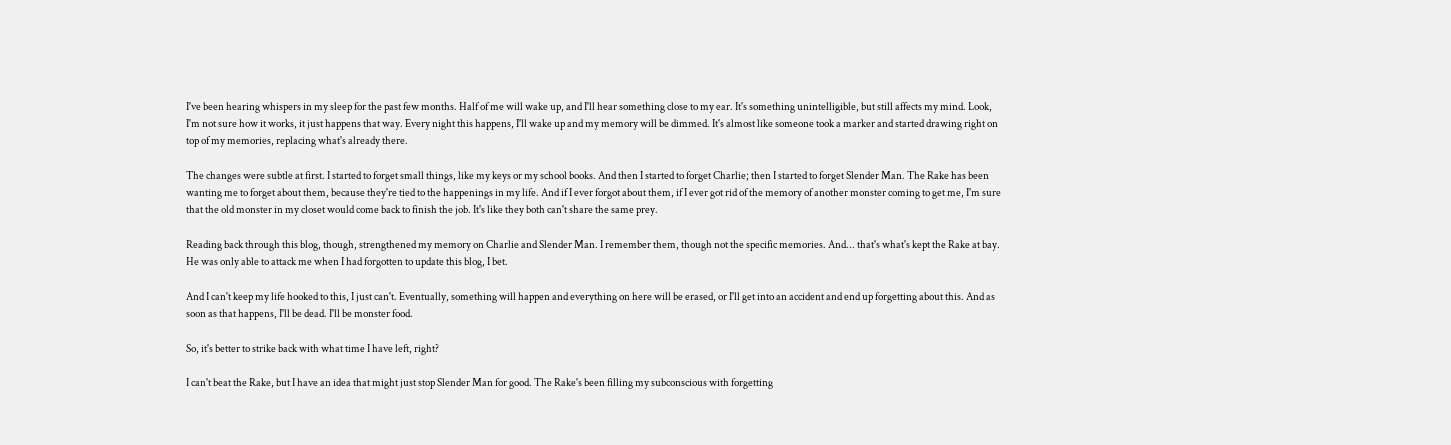I've been hearing whispers in my sleep for the past few months. Half of me will wake up, and I'll hear something close to my ear. It's something unintelligible, but still affects my mind. Look, I'm not sure how it works, it just happens that way. Every night this happens, I'll wake up and my memory will be dimmed. It's almost like someone took a marker and started drawing right on top of my memories, replacing what's already there.

The changes were subtle at first. I started to forget small things, like my keys or my school books. And then I started to forget Charlie; then I started to forget Slender Man. The Rake has been wanting me to forget about them, because they're tied to the happenings in my life. And if I ever forgot about them, if I ever got rid of the memory of another monster coming to get me, I'm sure that the old monster in my closet would come back to finish the job. It's like they both can't share the same prey.

Reading back through this blog, though, strengthened my memory on Charlie and Slender Man. I remember them, though not the specific memories. And... that's what's kept the Rake at bay. He was only able to attack me when I had forgotten to update this blog, I bet.

And I can't keep my life hooked to this, I just can't. Eventually, something will happen and everything on here will be erased, or I'll get into an accident and end up forgetting about this. And as soon as that happens, I'll be dead. I'll be monster food.

So, it's better to strike back with what time I have left, right?

I can't beat the Rake, but I have an idea that might just stop Slender Man for good. The Rake's been filling my subconscious with forgetting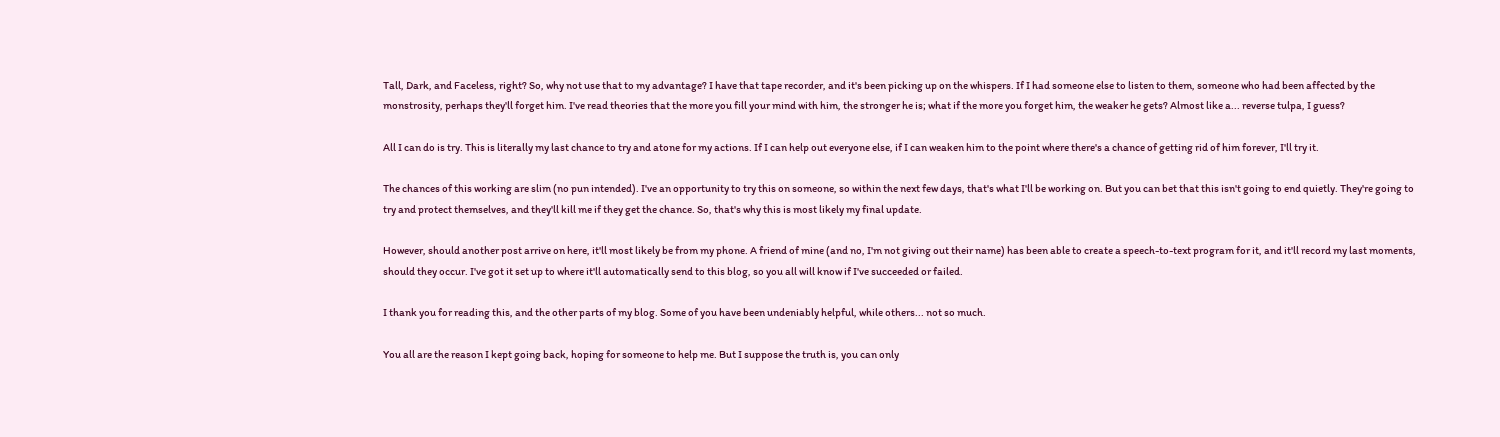Tall, Dark, and Faceless, right? So, why not use that to my advantage? I have that tape recorder, and it's been picking up on the whispers. If I had someone else to listen to them, someone who had been affected by the monstrosity, perhaps they'll forget him. I've read theories that the more you fill your mind with him, the stronger he is; what if the more you forget him, the weaker he gets? Almost like a... reverse tulpa, I guess?

All I can do is try. This is literally my last chance to try and atone for my actions. If I can help out everyone else, if I can weaken him to the point where there's a chance of getting rid of him forever, I'll try it.

The chances of this working are slim (no pun intended). I've an opportunity to try this on someone, so within the next few days, that's what I'll be working on. But you can bet that this isn't going to end quietly. They're going to try and protect themselves, and they'll kill me if they get the chance. So, that's why this is most likely my final update.

However, should another post arrive on here, it'll most likely be from my phone. A friend of mine (and no, I'm not giving out their name) has been able to create a speech-to-text program for it, and it'll record my last moments, should they occur. I've got it set up to where it'll automatically send to this blog, so you all will know if I've succeeded or failed.

I thank you for reading this, and the other parts of my blog. Some of you have been undeniably helpful, while others... not so much.

You all are the reason I kept going back, hoping for someone to help me. But I suppose the truth is, you can only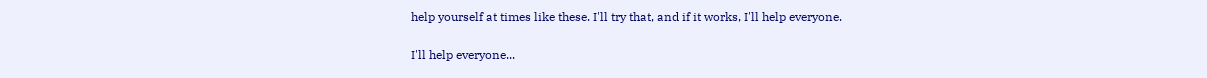help yourself at times like these. I'll try that, and if it works, I'll help everyone.

I'll help everyone...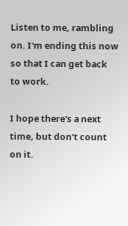Listen to me, rambling on. I'm ending this now so that I can get back to work.

I hope there's a next time, but don't count on it.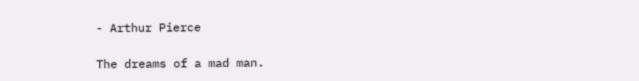- Arthur Pierce

The dreams of a mad man.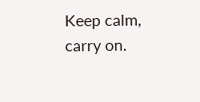Keep calm, carry on.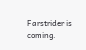Farstrider is coming.